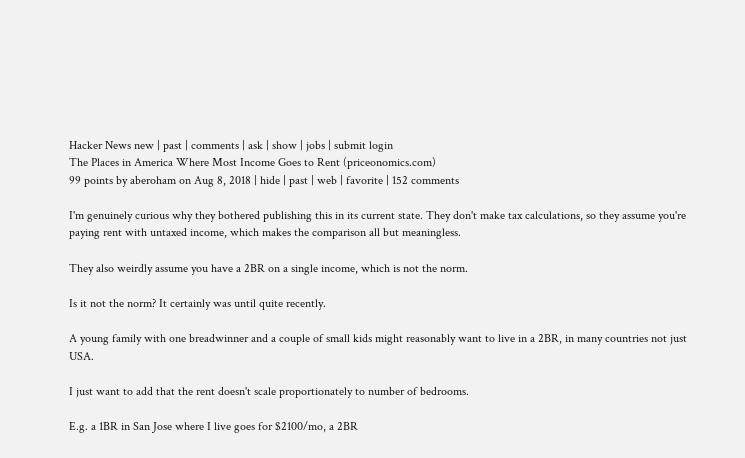Hacker News new | past | comments | ask | show | jobs | submit login
The Places in America Where Most Income Goes to Rent (priceonomics.com)
99 points by aberoham on Aug 8, 2018 | hide | past | web | favorite | 152 comments

I'm genuinely curious why they bothered publishing this in its current state. They don't make tax calculations, so they assume you're paying rent with untaxed income, which makes the comparison all but meaningless.

They also weirdly assume you have a 2BR on a single income, which is not the norm.

Is it not the norm? It certainly was until quite recently.

A young family with one breadwinner and a couple of small kids might reasonably want to live in a 2BR, in many countries not just USA.

I just want to add that the rent doesn't scale proportionately to number of bedrooms.

E.g. a 1BR in San Jose where I live goes for $2100/mo, a 2BR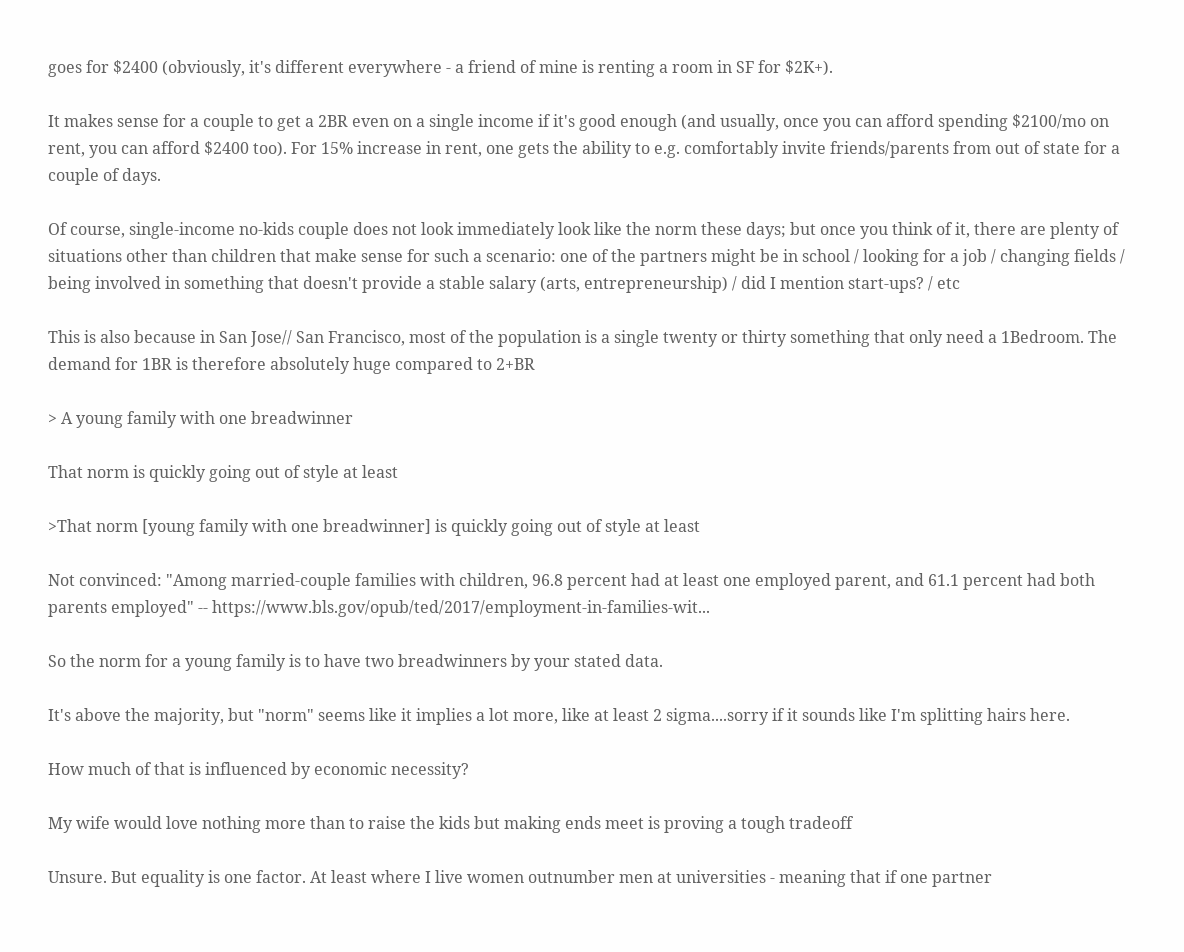goes for $2400 (obviously, it's different everywhere - a friend of mine is renting a room in SF for $2K+).

It makes sense for a couple to get a 2BR even on a single income if it's good enough (and usually, once you can afford spending $2100/mo on rent, you can afford $2400 too). For 15% increase in rent, one gets the ability to e.g. comfortably invite friends/parents from out of state for a couple of days.

Of course, single-income no-kids couple does not look immediately look like the norm these days; but once you think of it, there are plenty of situations other than children that make sense for such a scenario: one of the partners might be in school / looking for a job / changing fields / being involved in something that doesn't provide a stable salary (arts, entrepreneurship) / did I mention start-ups? / etc

This is also because in San Jose// San Francisco, most of the population is a single twenty or thirty something that only need a 1Bedroom. The demand for 1BR is therefore absolutely huge compared to 2+BR

> A young family with one breadwinner

That norm is quickly going out of style at least

>That norm [young family with one breadwinner] is quickly going out of style at least

Not convinced: "Among married-couple families with children, 96.8 percent had at least one employed parent, and 61.1 percent had both parents employed" -- https://www.bls.gov/opub/ted/2017/employment-in-families-wit...

So the norm for a young family is to have two breadwinners by your stated data.

It's above the majority, but "norm" seems like it implies a lot more, like at least 2 sigma....sorry if it sounds like I'm splitting hairs here.

How much of that is influenced by economic necessity?

My wife would love nothing more than to raise the kids but making ends meet is proving a tough tradeoff

Unsure. But equality is one factor. At least where I live women outnumber men at universities - meaning that if one partner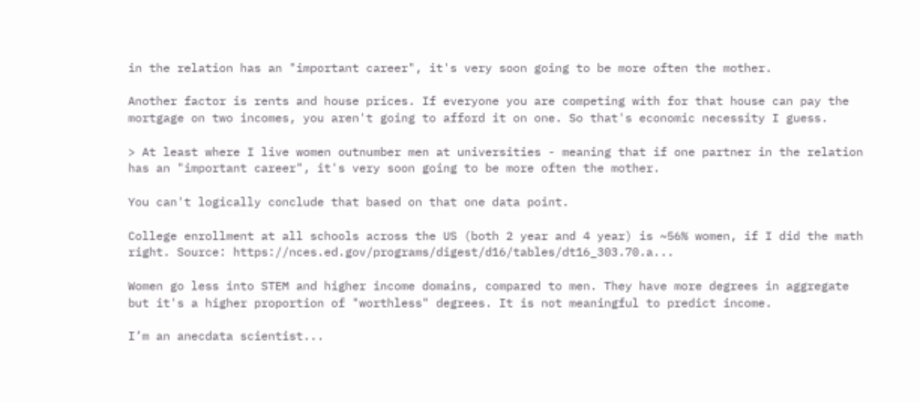in the relation has an "important career", it's very soon going to be more often the mother.

Another factor is rents and house prices. If everyone you are competing with for that house can pay the mortgage on two incomes, you aren't going to afford it on one. So that's economic necessity I guess.

> At least where I live women outnumber men at universities - meaning that if one partner in the relation has an "important career", it's very soon going to be more often the mother.

You can't logically conclude that based on that one data point.

College enrollment at all schools across the US (both 2 year and 4 year) is ~56% women, if I did the math right. Source: https://nces.ed.gov/programs/digest/d16/tables/dt16_303.70.a...

Women go less into STEM and higher income domains, compared to men. They have more degrees in aggregate but it's a higher proportion of "worthless" degrees. It is not meaningful to predict income.

I’m an anecdata scientist...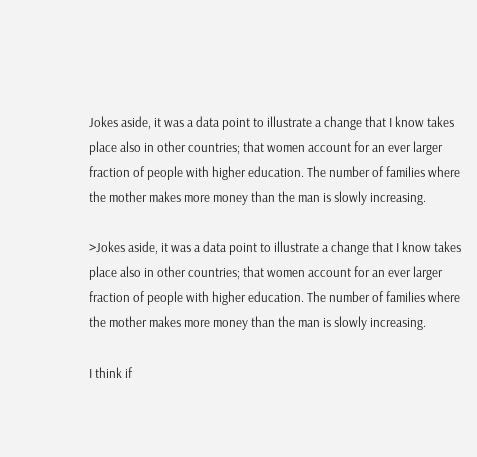Jokes aside, it was a data point to illustrate a change that I know takes place also in other countries; that women account for an ever larger fraction of people with higher education. The number of families where the mother makes more money than the man is slowly increasing.

>Jokes aside, it was a data point to illustrate a change that I know takes place also in other countries; that women account for an ever larger fraction of people with higher education. The number of families where the mother makes more money than the man is slowly increasing.

I think if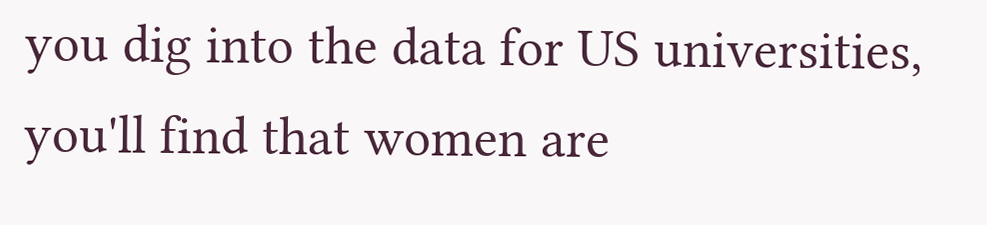you dig into the data for US universities, you'll find that women are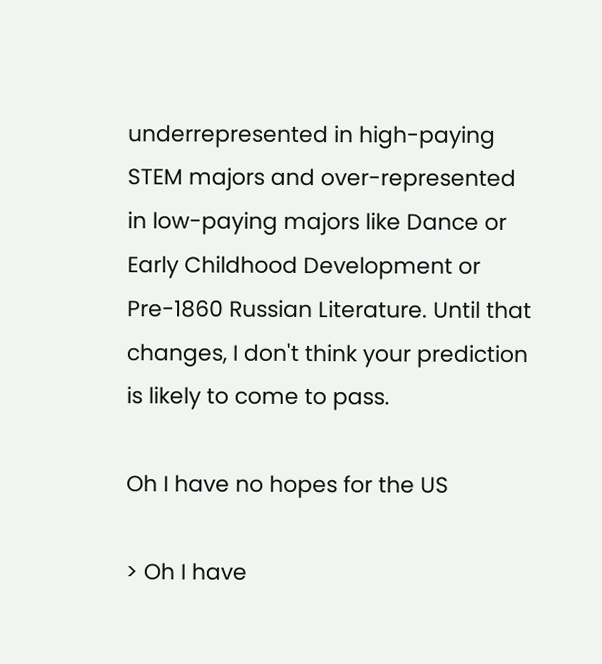underrepresented in high-paying STEM majors and over-represented in low-paying majors like Dance or Early Childhood Development or Pre-1860 Russian Literature. Until that changes, I don't think your prediction is likely to come to pass.

Oh I have no hopes for the US

> Oh I have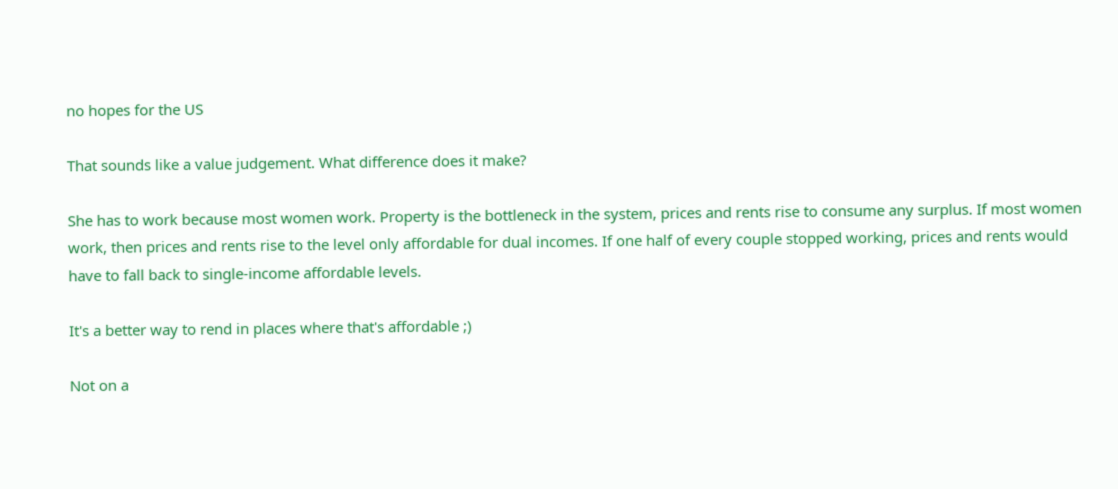no hopes for the US

That sounds like a value judgement. What difference does it make?

She has to work because most women work. Property is the bottleneck in the system, prices and rents rise to consume any surplus. If most women work, then prices and rents rise to the level only affordable for dual incomes. If one half of every couple stopped working, prices and rents would have to fall back to single-income affordable levels.

It's a better way to rend in places where that's affordable ;)

Not on a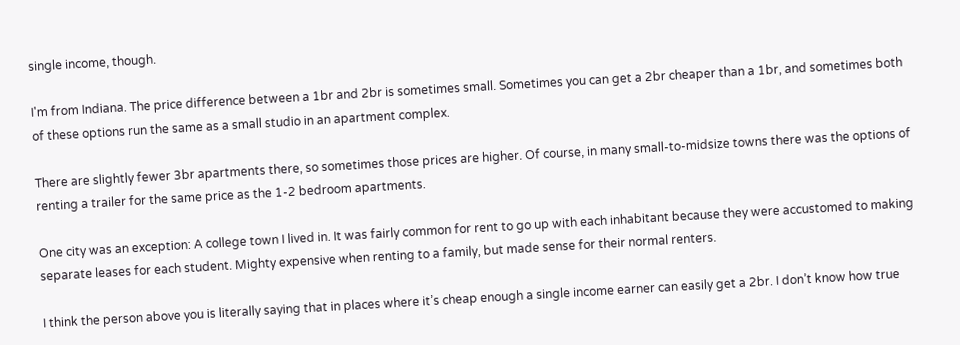single income, though.

I'm from Indiana. The price difference between a 1br and 2br is sometimes small. Sometimes you can get a 2br cheaper than a 1br, and sometimes both of these options run the same as a small studio in an apartment complex.

There are slightly fewer 3br apartments there, so sometimes those prices are higher. Of course, in many small-to-midsize towns there was the options of renting a trailer for the same price as the 1-2 bedroom apartments.

One city was an exception: A college town I lived in. It was fairly common for rent to go up with each inhabitant because they were accustomed to making separate leases for each student. Mighty expensive when renting to a family, but made sense for their normal renters.

I think the person above you is literally saying that in places where it’s cheap enough a single income earner can easily get a 2br. I don’t know how true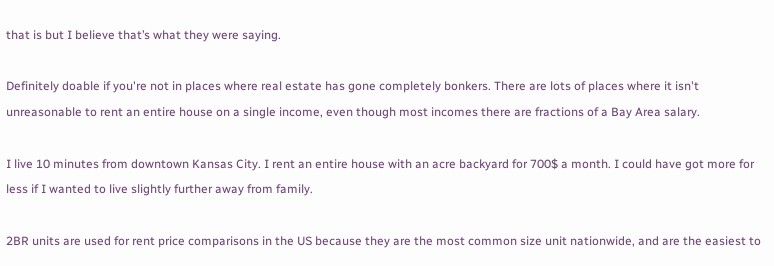that is but I believe that’s what they were saying.

Definitely doable if you're not in places where real estate has gone completely bonkers. There are lots of places where it isn't unreasonable to rent an entire house on a single income, even though most incomes there are fractions of a Bay Area salary.

I live 10 minutes from downtown Kansas City. I rent an entire house with an acre backyard for 700$ a month. I could have got more for less if I wanted to live slightly further away from family.

2BR units are used for rent price comparisons in the US because they are the most common size unit nationwide, and are the easiest to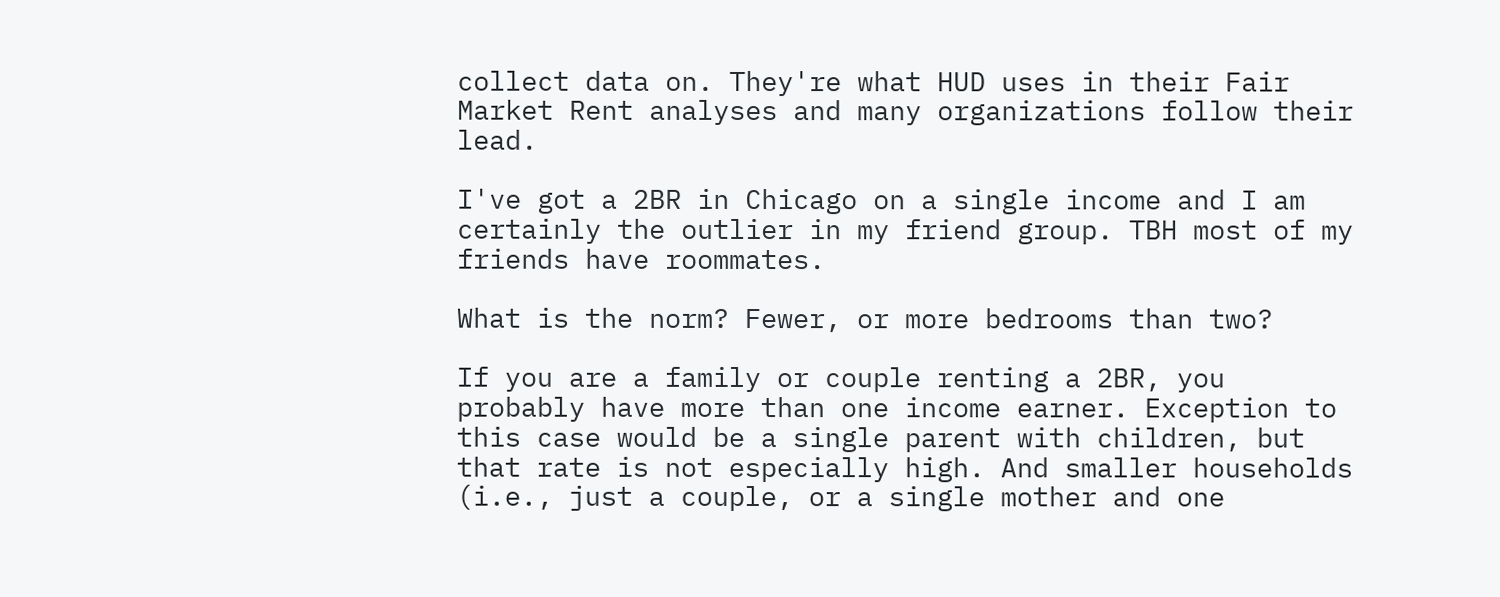collect data on. They're what HUD uses in their Fair Market Rent analyses and many organizations follow their lead.

I've got a 2BR in Chicago on a single income and I am certainly the outlier in my friend group. TBH most of my friends have roommates.

What is the norm? Fewer, or more bedrooms than two?

If you are a family or couple renting a 2BR, you probably have more than one income earner. Exception to this case would be a single parent with children, but that rate is not especially high. And smaller households (i.e., just a couple, or a single mother and one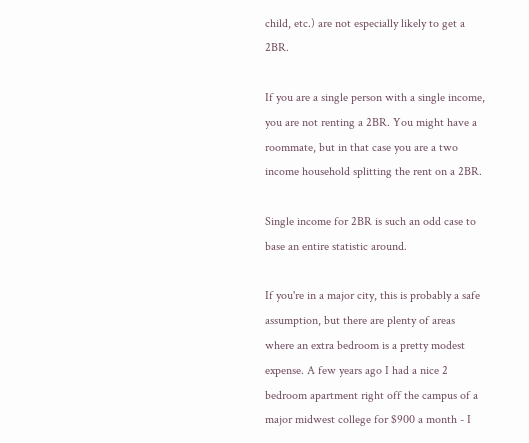child, etc.) are not especially likely to get a 2BR.

If you are a single person with a single income, you are not renting a 2BR. You might have a roommate, but in that case you are a two income household splitting the rent on a 2BR.

Single income for 2BR is such an odd case to base an entire statistic around.

If you're in a major city, this is probably a safe assumption, but there are plenty of areas where an extra bedroom is a pretty modest expense. A few years ago I had a nice 2 bedroom apartment right off the campus of a major midwest college for $900 a month - I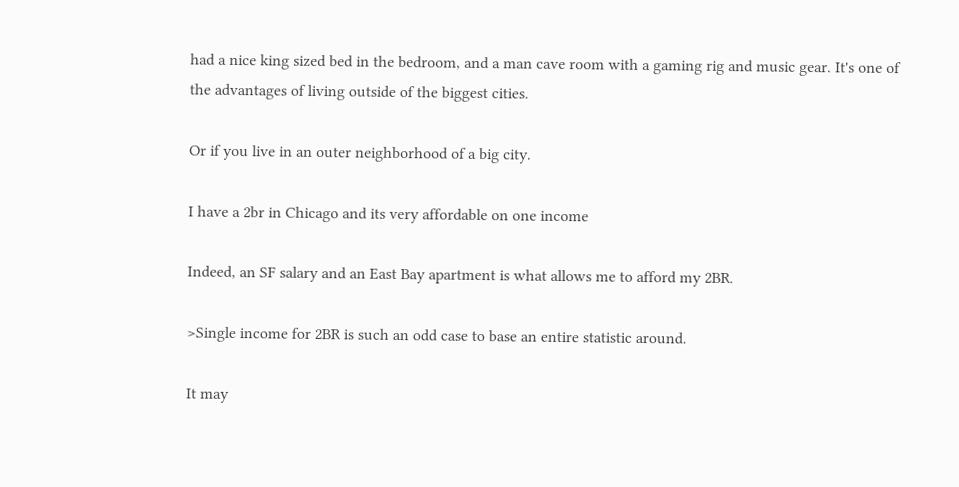had a nice king sized bed in the bedroom, and a man cave room with a gaming rig and music gear. It's one of the advantages of living outside of the biggest cities.

Or if you live in an outer neighborhood of a big city.

I have a 2br in Chicago and its very affordable on one income

Indeed, an SF salary and an East Bay apartment is what allows me to afford my 2BR.

>Single income for 2BR is such an odd case to base an entire statistic around.

It may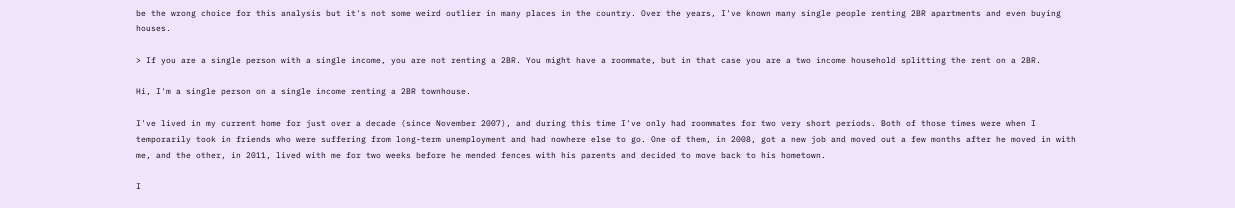be the wrong choice for this analysis but it's not some weird outlier in many places in the country. Over the years, I've known many single people renting 2BR apartments and even buying houses.

> If you are a single person with a single income, you are not renting a 2BR. You might have a roommate, but in that case you are a two income household splitting the rent on a 2BR.

Hi, I'm a single person on a single income renting a 2BR townhouse.

I've lived in my current home for just over a decade (since November 2007), and during this time I've only had roommates for two very short periods. Both of those times were when I temporarily took in friends who were suffering from long-term unemployment and had nowhere else to go. One of them, in 2008, got a new job and moved out a few months after he moved in with me, and the other, in 2011, lived with me for two weeks before he mended fences with his parents and decided to move back to his hometown.

I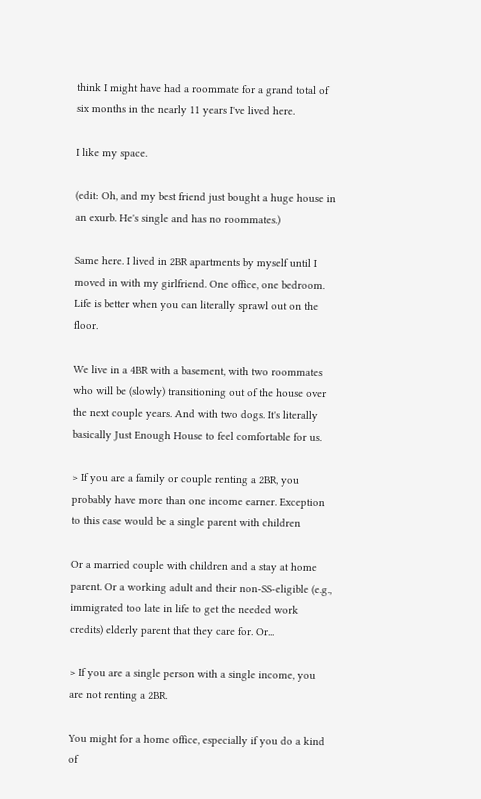think I might have had a roommate for a grand total of six months in the nearly 11 years I've lived here.

I like my space.

(edit: Oh, and my best friend just bought a huge house in an exurb. He's single and has no roommates.)

Same here. I lived in 2BR apartments by myself until I moved in with my girlfriend. One office, one bedroom. Life is better when you can literally sprawl out on the floor.

We live in a 4BR with a basement, with two roommates who will be (slowly) transitioning out of the house over the next couple years. And with two dogs. It's literally basically Just Enough House to feel comfortable for us.

> If you are a family or couple renting a 2BR, you probably have more than one income earner. Exception to this case would be a single parent with children

Or a married couple with children and a stay at home parent. Or a working adult and their non-SS-eligible (e.g., immigrated too late in life to get the needed work credits) elderly parent that they care for. Or...

> If you are a single person with a single income, you are not renting a 2BR.

You might for a home office, especially if you do a kind of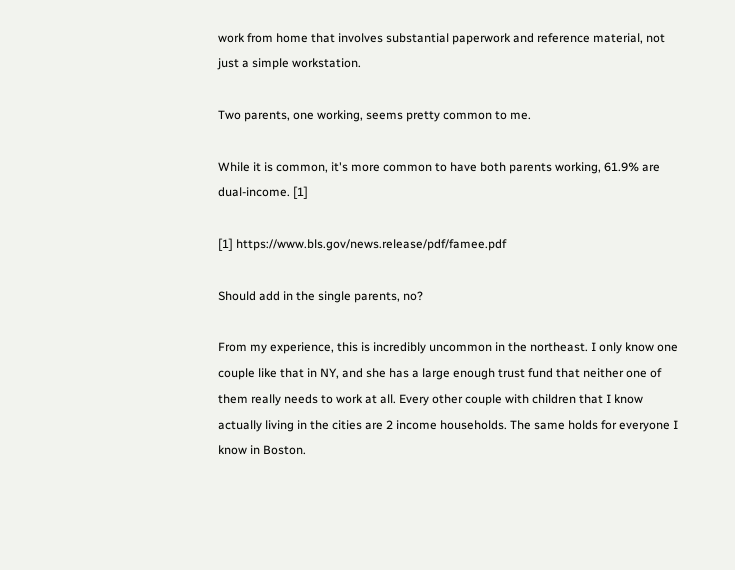work from home that involves substantial paperwork and reference material, not just a simple workstation.

Two parents, one working, seems pretty common to me.

While it is common, it's more common to have both parents working, 61.9% are dual-income. [1]

[1] https://www.bls.gov/news.release/pdf/famee.pdf

Should add in the single parents, no?

From my experience, this is incredibly uncommon in the northeast. I only know one couple like that in NY, and she has a large enough trust fund that neither one of them really needs to work at all. Every other couple with children that I know actually living in the cities are 2 income households. The same holds for everyone I know in Boston.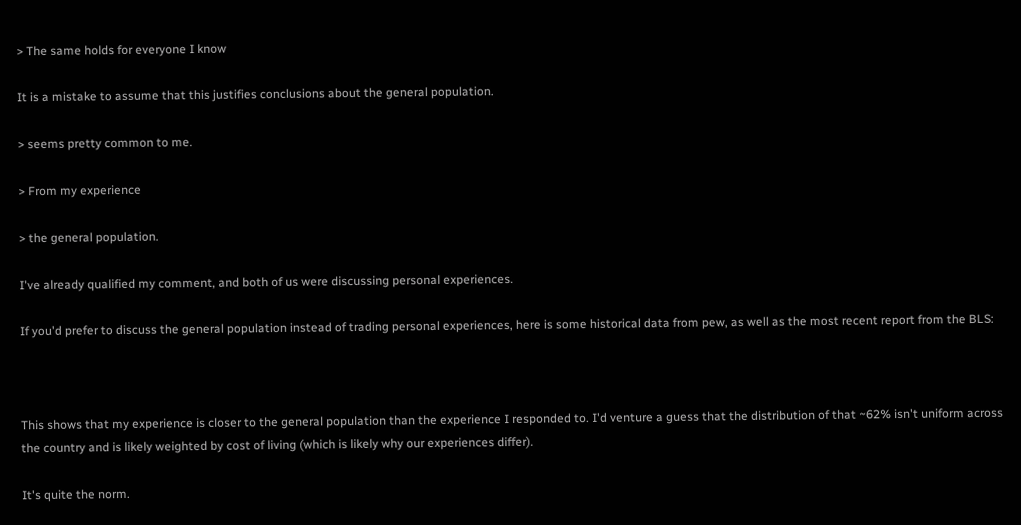> The same holds for everyone I know

It is a mistake to assume that this justifies conclusions about the general population.

> seems pretty common to me.

> From my experience

> the general population.

I've already qualified my comment, and both of us were discussing personal experiences.

If you'd prefer to discuss the general population instead of trading personal experiences, here is some historical data from pew, as well as the most recent report from the BLS:



This shows that my experience is closer to the general population than the experience I responded to. I'd venture a guess that the distribution of that ~62% isn't uniform across the country and is likely weighted by cost of living (which is likely why our experiences differ).

It's quite the norm.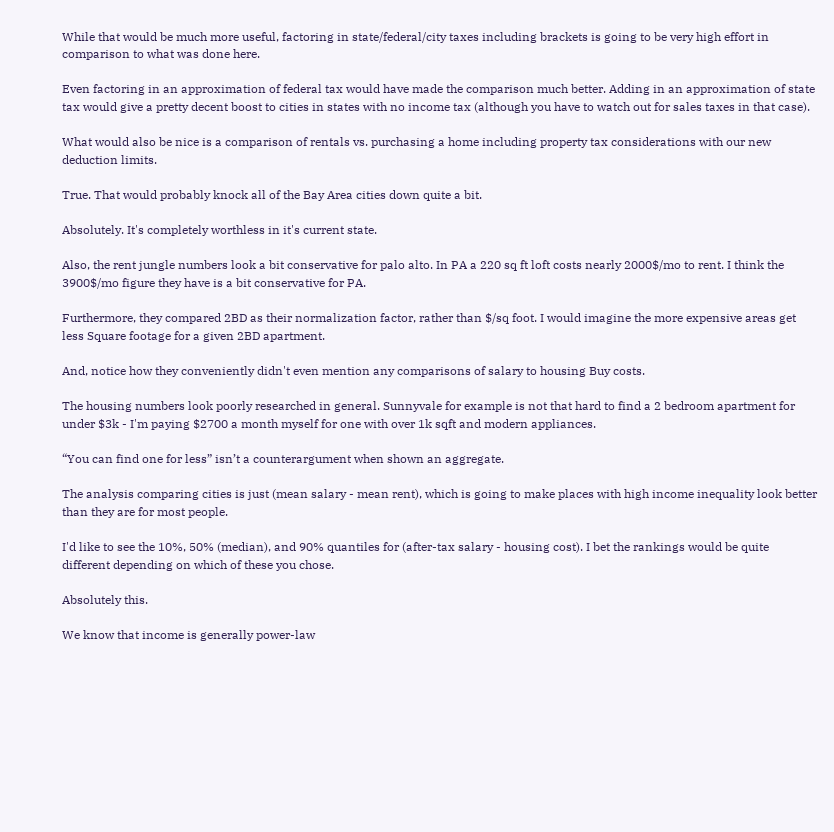While that would be much more useful, factoring in state/federal/city taxes including brackets is going to be very high effort in comparison to what was done here.

Even factoring in an approximation of federal tax would have made the comparison much better. Adding in an approximation of state tax would give a pretty decent boost to cities in states with no income tax (although you have to watch out for sales taxes in that case).

What would also be nice is a comparison of rentals vs. purchasing a home including property tax considerations with our new deduction limits.

True. That would probably knock all of the Bay Area cities down quite a bit.

Absolutely. It's completely worthless in it's current state.

Also, the rent jungle numbers look a bit conservative for palo alto. In PA a 220 sq ft loft costs nearly 2000$/mo to rent. I think the 3900$/mo figure they have is a bit conservative for PA.

Furthermore, they compared 2BD as their normalization factor, rather than $/sq foot. I would imagine the more expensive areas get less Square footage for a given 2BD apartment.

And, notice how they conveniently didn't even mention any comparisons of salary to housing Buy costs.

The housing numbers look poorly researched in general. Sunnyvale for example is not that hard to find a 2 bedroom apartment for under $3k - I'm paying $2700 a month myself for one with over 1k sqft and modern appliances.

“You can find one for less” isn’t a counterargument when shown an aggregate.

The analysis comparing cities is just (mean salary - mean rent), which is going to make places with high income inequality look better than they are for most people.

I'd like to see the 10%, 50% (median), and 90% quantiles for (after-tax salary - housing cost). I bet the rankings would be quite different depending on which of these you chose.

Absolutely this.

We know that income is generally power-law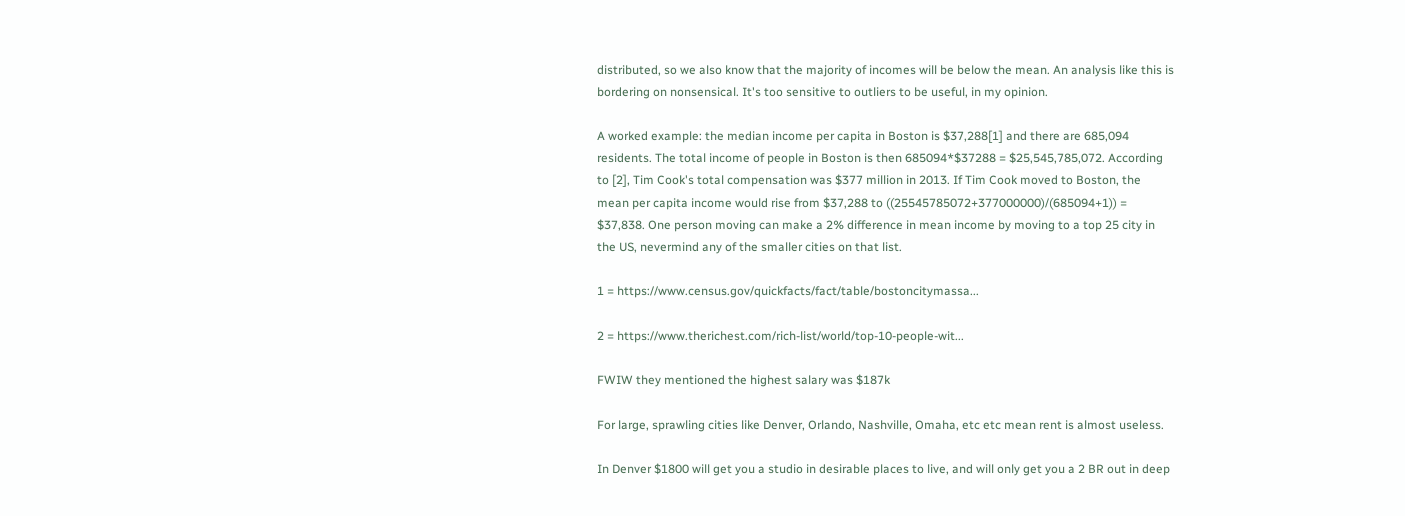distributed, so we also know that the majority of incomes will be below the mean. An analysis like this is bordering on nonsensical. It's too sensitive to outliers to be useful, in my opinion.

A worked example: the median income per capita in Boston is $37,288[1] and there are 685,094 residents. The total income of people in Boston is then 685094*$37288 = $25,545,785,072. According to [2], Tim Cook's total compensation was $377 million in 2013. If Tim Cook moved to Boston, the mean per capita income would rise from $37,288 to ((25545785072+377000000)/(685094+1)) = $37,838. One person moving can make a 2% difference in mean income by moving to a top 25 city in the US, nevermind any of the smaller cities on that list.

1 = https://www.census.gov/quickfacts/fact/table/bostoncitymassa...

2 = https://www.therichest.com/rich-list/world/top-10-people-wit...

FWIW they mentioned the highest salary was $187k

For large, sprawling cities like Denver, Orlando, Nashville, Omaha, etc etc mean rent is almost useless.

In Denver $1800 will get you a studio in desirable places to live, and will only get you a 2 BR out in deep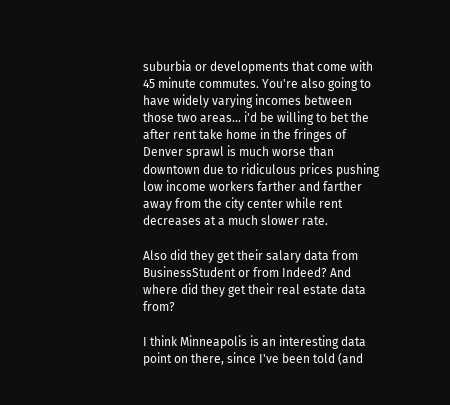suburbia or developments that come with 45 minute commutes. You're also going to have widely varying incomes between those two areas... i'd be willing to bet the after rent take home in the fringes of Denver sprawl is much worse than downtown due to ridiculous prices pushing low income workers farther and farther away from the city center while rent decreases at a much slower rate.

Also did they get their salary data from BusinessStudent or from Indeed? And where did they get their real estate data from?

I think Minneapolis is an interesting data point on there, since I've been told (and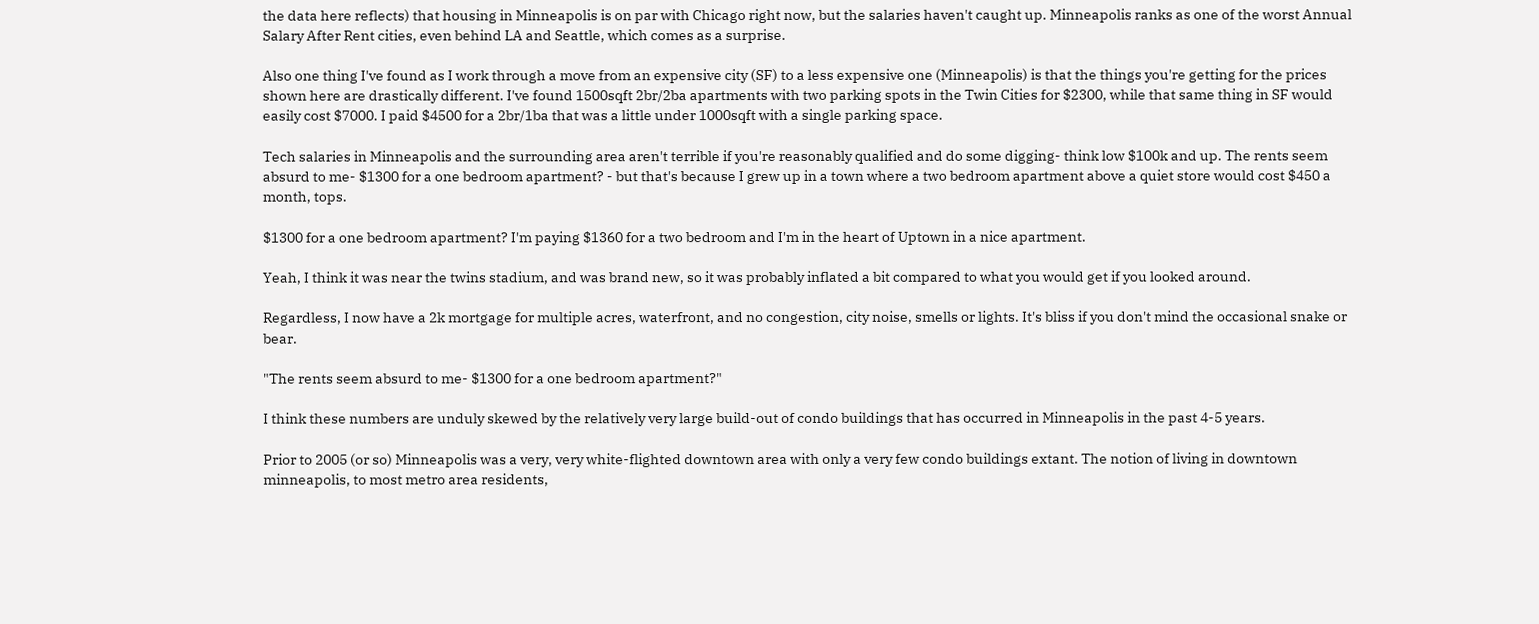the data here reflects) that housing in Minneapolis is on par with Chicago right now, but the salaries haven't caught up. Minneapolis ranks as one of the worst Annual Salary After Rent cities, even behind LA and Seattle, which comes as a surprise.

Also one thing I've found as I work through a move from an expensive city (SF) to a less expensive one (Minneapolis) is that the things you're getting for the prices shown here are drastically different. I've found 1500sqft 2br/2ba apartments with two parking spots in the Twin Cities for $2300, while that same thing in SF would easily cost $7000. I paid $4500 for a 2br/1ba that was a little under 1000sqft with a single parking space.

Tech salaries in Minneapolis and the surrounding area aren't terrible if you're reasonably qualified and do some digging- think low $100k and up. The rents seem absurd to me- $1300 for a one bedroom apartment? - but that's because I grew up in a town where a two bedroom apartment above a quiet store would cost $450 a month, tops.

$1300 for a one bedroom apartment? I'm paying $1360 for a two bedroom and I'm in the heart of Uptown in a nice apartment.

Yeah, I think it was near the twins stadium, and was brand new, so it was probably inflated a bit compared to what you would get if you looked around.

Regardless, I now have a 2k mortgage for multiple acres, waterfront, and no congestion, city noise, smells or lights. It's bliss if you don't mind the occasional snake or bear.

"The rents seem absurd to me- $1300 for a one bedroom apartment?"

I think these numbers are unduly skewed by the relatively very large build-out of condo buildings that has occurred in Minneapolis in the past 4-5 years.

Prior to 2005 (or so) Minneapolis was a very, very white-flighted downtown area with only a very few condo buildings extant. The notion of living in downtown minneapolis, to most metro area residents,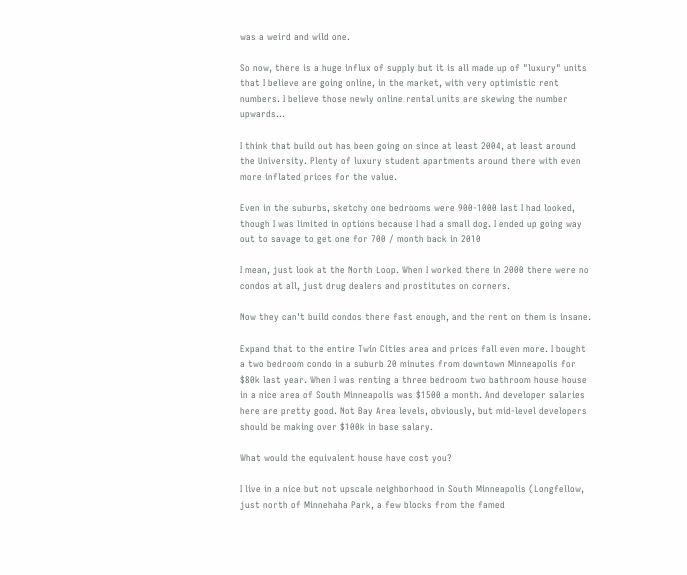was a weird and wild one.

So now, there is a huge influx of supply but it is all made up of "luxury" units that I believe are going online, in the market, with very optimistic rent numbers. I believe those newly online rental units are skewing the number upwards...

I think that build out has been going on since at least 2004, at least around the University. Plenty of luxury student apartments around there with even more inflated prices for the value.

Even in the suburbs, sketchy one bedrooms were 900-1000 last I had looked, though I was limited in options because I had a small dog. I ended up going way out to savage to get one for 700 / month back in 2010

I mean, just look at the North Loop. When I worked there in 2000 there were no condos at all, just drug dealers and prostitutes on corners.

Now they can't build condos there fast enough, and the rent on them is insane.

Expand that to the entire Twin Cities area and prices fall even more. I bought a two bedroom condo in a suburb 20 minutes from downtown Minneapolis for $80k last year. When I was renting a three bedroom two bathroom house house in a nice area of South Minneapolis was $1500 a month. And developer salaries here are pretty good. Not Bay Area levels, obviously, but mid-level developers should be making over $100k in base salary.

What would the equivalent house have cost you?

I live in a nice but not upscale neighborhood in South Minneapolis (Longfellow, just north of Minnehaha Park, a few blocks from the famed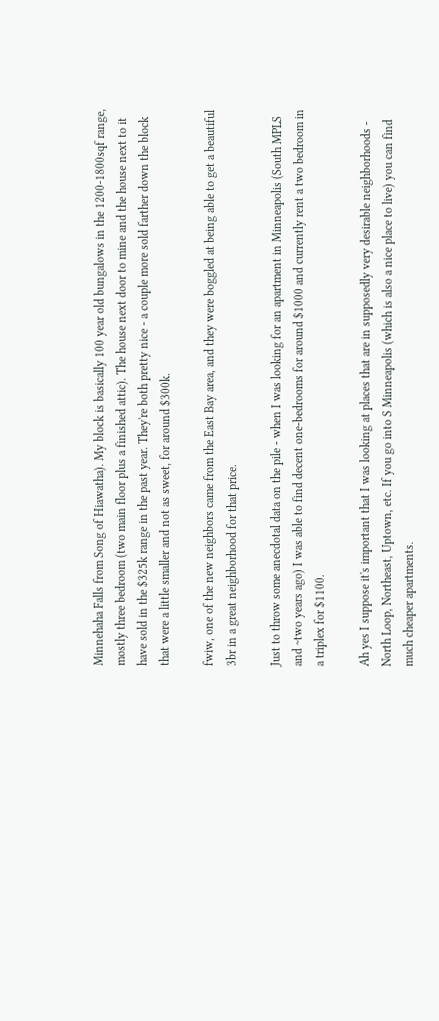Minnehaha Falls from Song of Hiawatha). My block is basically 100 year old bungalows in the 1200-1800sqf range, mostly three bedroom (two main floor plus a finished attic). The house next door to mine and the house next to it have sold in the $325k range in the past year. They're both pretty nice - a couple more sold farther down the block that were a little smaller and not as sweet, for around $300k.

fwiw, one of the new neighbors came from the East Bay area, and they were boggled at being able to get a beautiful 3br in a great neighborhood for that price.

Just to throw some anecdotal data on the pile - when I was looking for an apartment in Minneapolis (South MPLS and ~two years ago) I was able to find decent one-bedrooms for around $1000 and currently rent a two bedroom in a triplex for $1100.

Ah yes I suppose it's important that I was looking at places that are in supposedly very desirable neighborhoods - North Loop, Northeast, Uptown, etc. If you go into S Minneapolis (which is also a nice place to live) you can find much cheaper apartments.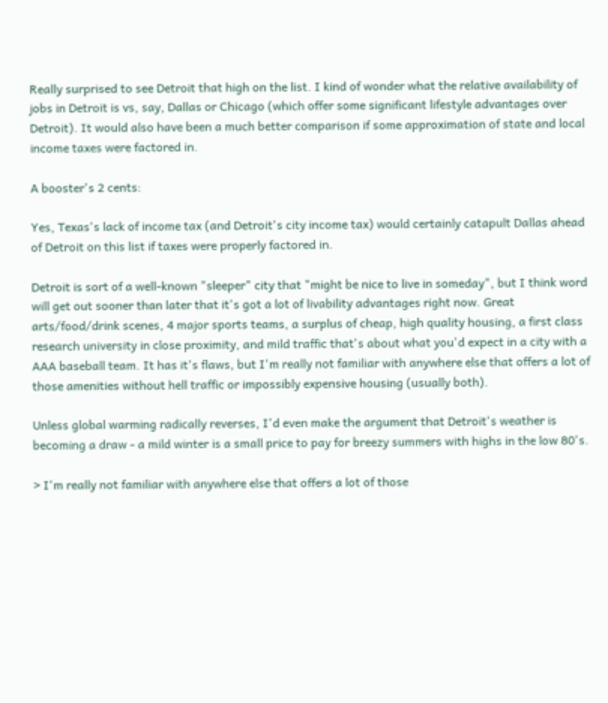Really surprised to see Detroit that high on the list. I kind of wonder what the relative availability of jobs in Detroit is vs, say, Dallas or Chicago (which offer some significant lifestyle advantages over Detroit). It would also have been a much better comparison if some approximation of state and local income taxes were factored in.

A booster's 2 cents:

Yes, Texas's lack of income tax (and Detroit's city income tax) would certainly catapult Dallas ahead of Detroit on this list if taxes were properly factored in.

Detroit is sort of a well-known "sleeper" city that "might be nice to live in someday", but I think word will get out sooner than later that it's got a lot of livability advantages right now. Great arts/food/drink scenes, 4 major sports teams, a surplus of cheap, high quality housing, a first class research university in close proximity, and mild traffic that's about what you'd expect in a city with a AAA baseball team. It has it's flaws, but I'm really not familiar with anywhere else that offers a lot of those amenities without hell traffic or impossibly expensive housing (usually both).

Unless global warming radically reverses, I'd even make the argument that Detroit's weather is becoming a draw - a mild winter is a small price to pay for breezy summers with highs in the low 80's.

> I'm really not familiar with anywhere else that offers a lot of those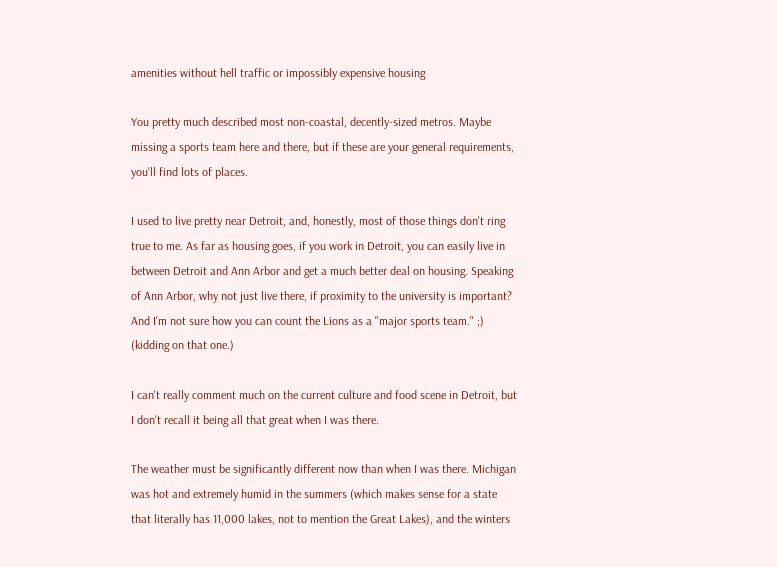amenities without hell traffic or impossibly expensive housing

You pretty much described most non-coastal, decently-sized metros. Maybe missing a sports team here and there, but if these are your general requirements, you'll find lots of places.

I used to live pretty near Detroit, and, honestly, most of those things don't ring true to me. As far as housing goes, if you work in Detroit, you can easily live in between Detroit and Ann Arbor and get a much better deal on housing. Speaking of Ann Arbor, why not just live there, if proximity to the university is important? And I'm not sure how you can count the Lions as a "major sports team." ;) (kidding on that one.)

I can't really comment much on the current culture and food scene in Detroit, but I don't recall it being all that great when I was there.

The weather must be significantly different now than when I was there. Michigan was hot and extremely humid in the summers (which makes sense for a state that literally has 11,000 lakes, not to mention the Great Lakes), and the winters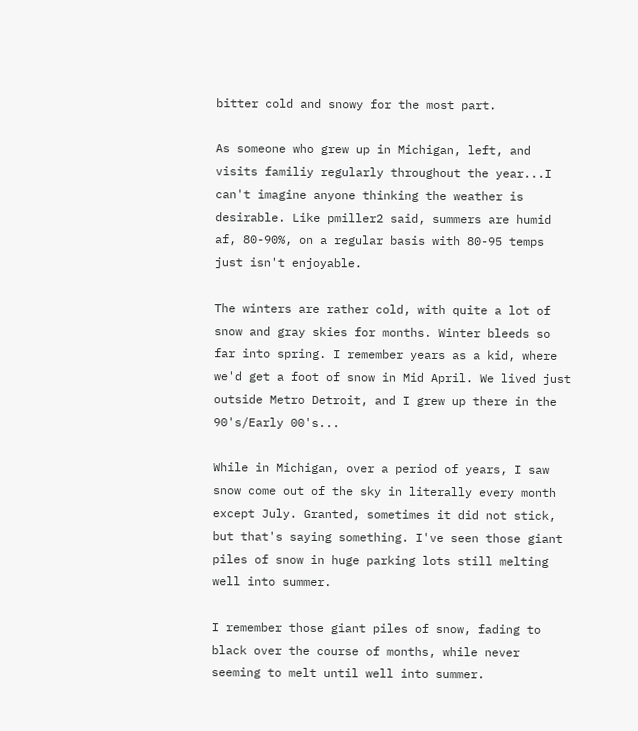bitter cold and snowy for the most part.

As someone who grew up in Michigan, left, and visits familiy regularly throughout the year...I can't imagine anyone thinking the weather is desirable. Like pmiller2 said, summers are humid af, 80-90%, on a regular basis with 80-95 temps just isn't enjoyable.

The winters are rather cold, with quite a lot of snow and gray skies for months. Winter bleeds so far into spring. I remember years as a kid, where we'd get a foot of snow in Mid April. We lived just outside Metro Detroit, and I grew up there in the 90's/Early 00's...

While in Michigan, over a period of years, I saw snow come out of the sky in literally every month except July. Granted, sometimes it did not stick, but that's saying something. I've seen those giant piles of snow in huge parking lots still melting well into summer.

I remember those giant piles of snow, fading to black over the course of months, while never seeming to melt until well into summer.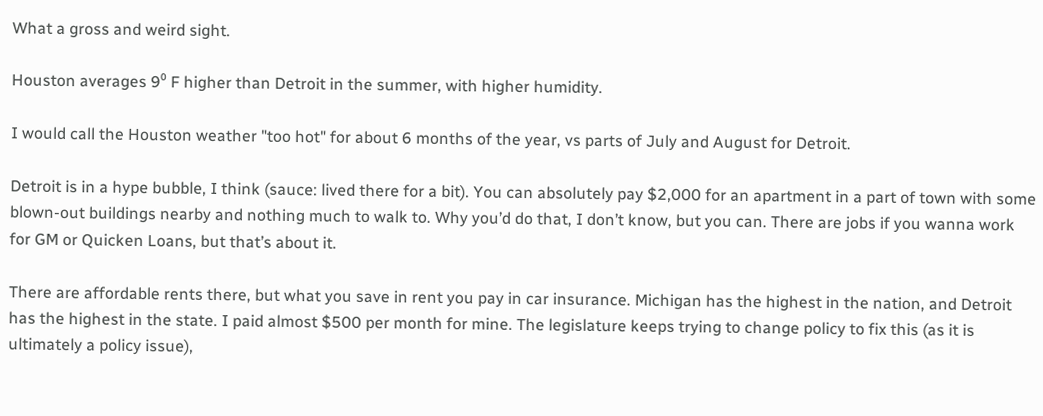What a gross and weird sight.

Houston averages 9⁰ F higher than Detroit in the summer, with higher humidity.

I would call the Houston weather "too hot" for about 6 months of the year, vs parts of July and August for Detroit.

Detroit is in a hype bubble, I think (sauce: lived there for a bit). You can absolutely pay $2,000 for an apartment in a part of town with some blown-out buildings nearby and nothing much to walk to. Why you’d do that, I don’t know, but you can. There are jobs if you wanna work for GM or Quicken Loans, but that’s about it.

There are affordable rents there, but what you save in rent you pay in car insurance. Michigan has the highest in the nation, and Detroit has the highest in the state. I paid almost $500 per month for mine. The legislature keeps trying to change policy to fix this (as it is ultimately a policy issue),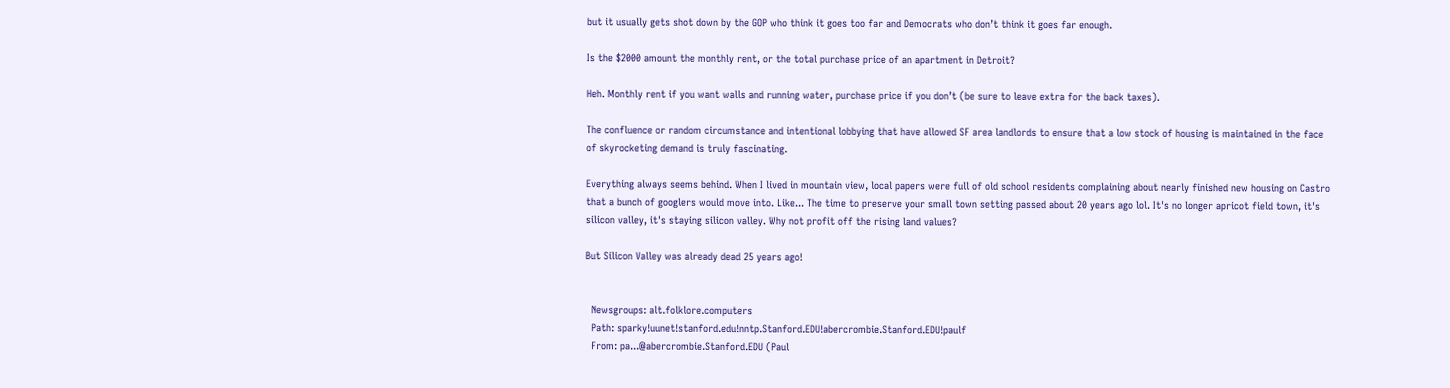but it usually gets shot down by the GOP who think it goes too far and Democrats who don’t think it goes far enough.

Is the $2000 amount the monthly rent, or the total purchase price of an apartment in Detroit?

Heh. Monthly rent if you want walls and running water, purchase price if you don’t (be sure to leave extra for the back taxes).

The confluence or random circumstance and intentional lobbying that have allowed SF area landlords to ensure that a low stock of housing is maintained in the face of skyrocketing demand is truly fascinating.

Everything always seems behind. When I lived in mountain view, local papers were full of old school residents complaining about nearly finished new housing on Castro that a bunch of googlers would move into. Like... The time to preserve your small town setting passed about 20 years ago lol. It's no longer apricot field town, it's silicon valley, it's staying silicon valley. Why not profit off the rising land values?

But Silicon Valley was already dead 25 years ago!


  Newsgroups: alt.folklore.computers
  Path: sparky!uunet!stanford.edu!nntp.Stanford.EDU!abercrombie.Stanford.EDU!paulf
  From: pa...@abercrombie.Stanford.EDU (Paul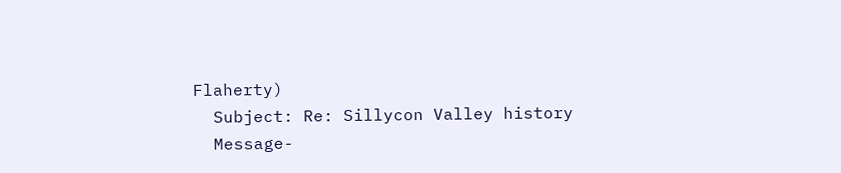Flaherty)
  Subject: Re: Sillycon Valley history
  Message-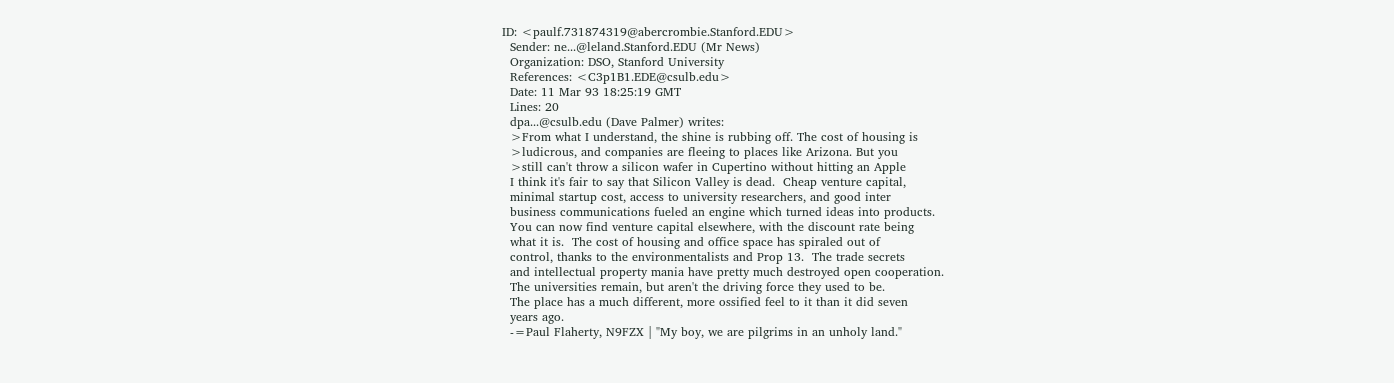ID: <paulf.731874319@abercrombie.Stanford.EDU>
  Sender: ne...@leland.Stanford.EDU (Mr News)
  Organization: DSO, Stanford University
  References: <C3p1B1.EDE@csulb.edu>
  Date: 11 Mar 93 18:25:19 GMT
  Lines: 20
  dpa...@csulb.edu (Dave Palmer) writes:
  >From what I understand, the shine is rubbing off. The cost of housing is
  >ludicrous, and companies are fleeing to places like Arizona. But you
  >still can't throw a silicon wafer in Cupertino without hitting an Apple
  I think it's fair to say that Silicon Valley is dead.  Cheap venture capital,
  minimal startup cost, access to university researchers, and good inter
  business communications fueled an engine which turned ideas into products.
  You can now find venture capital elsewhere, with the discount rate being
  what it is.  The cost of housing and office space has spiraled out of
  control, thanks to the environmentalists and Prop 13.  The trade secrets
  and intellectual property mania have pretty much destroyed open cooperation.
  The universities remain, but aren't the driving force they used to be.
  The place has a much different, more ossified feel to it than it did seven
  years ago.
  -=Paul Flaherty, N9FZX | "My boy, we are pilgrims in an unholy land."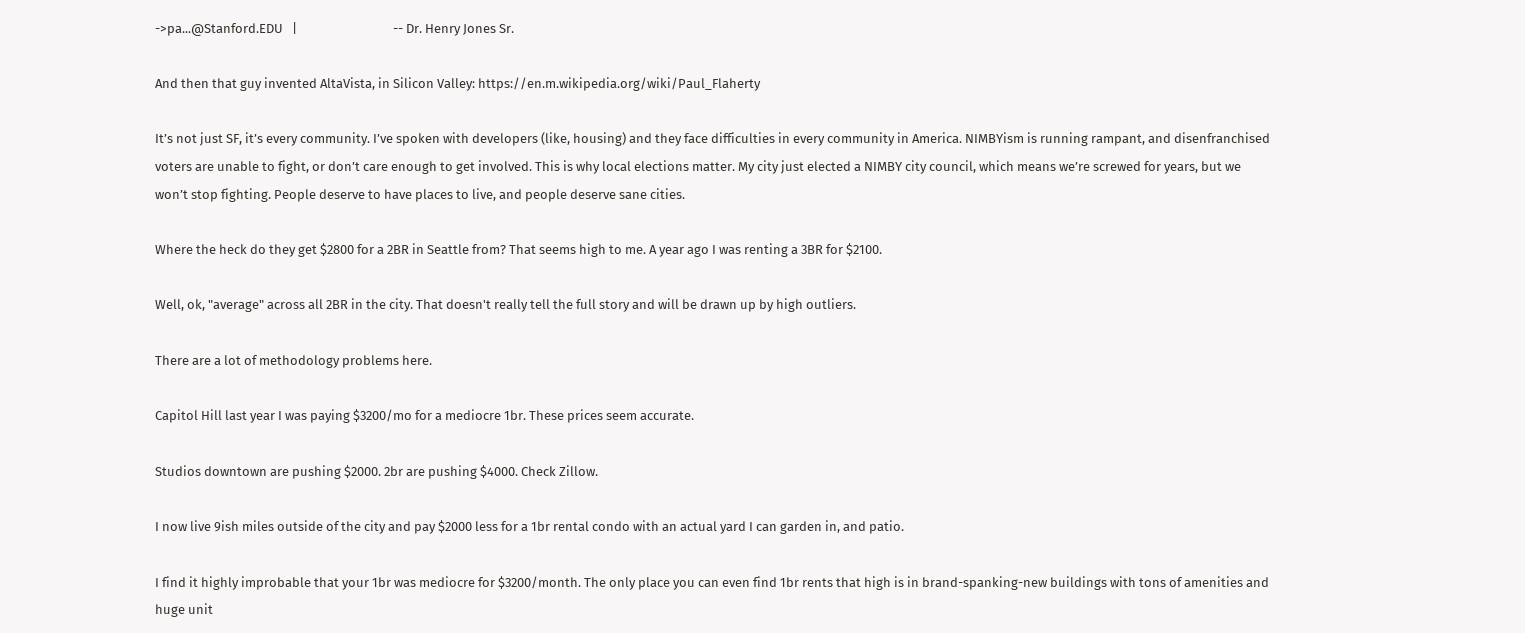->pa...@Stanford.EDU   |                                -- Dr. Henry Jones Sr.

And then that guy invented AltaVista, in Silicon Valley: https://en.m.wikipedia.org/wiki/Paul_Flaherty

It’s not just SF, it’s every community. I’ve spoken with developers (like, housing) and they face difficulties in every community in America. NIMBYism is running rampant, and disenfranchised voters are unable to fight, or don’t care enough to get involved. This is why local elections matter. My city just elected a NIMBY city council, which means we’re screwed for years, but we won’t stop fighting. People deserve to have places to live, and people deserve sane cities.

Where the heck do they get $2800 for a 2BR in Seattle from? That seems high to me. A year ago I was renting a 3BR for $2100.

Well, ok, "average" across all 2BR in the city. That doesn't really tell the full story and will be drawn up by high outliers.

There are a lot of methodology problems here.

Capitol Hill last year I was paying $3200/mo for a mediocre 1br. These prices seem accurate.

Studios downtown are pushing $2000. 2br are pushing $4000. Check Zillow.

I now live 9ish miles outside of the city and pay $2000 less for a 1br rental condo with an actual yard I can garden in, and patio.

I find it highly improbable that your 1br was mediocre for $3200/month. The only place you can even find 1br rents that high is in brand-spanking-new buildings with tons of amenities and huge unit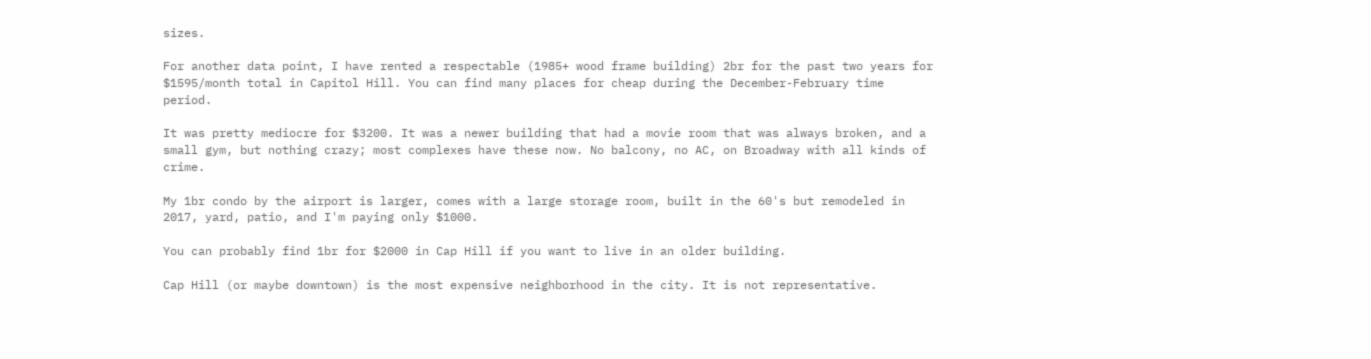sizes.

For another data point, I have rented a respectable (1985+ wood frame building) 2br for the past two years for $1595/month total in Capitol Hill. You can find many places for cheap during the December-February time period.

It was pretty mediocre for $3200. It was a newer building that had a movie room that was always broken, and a small gym, but nothing crazy; most complexes have these now. No balcony, no AC, on Broadway with all kinds of crime.

My 1br condo by the airport is larger, comes with a large storage room, built in the 60's but remodeled in 2017, yard, patio, and I'm paying only $1000.

You can probably find 1br for $2000 in Cap Hill if you want to live in an older building.

Cap Hill (or maybe downtown) is the most expensive neighborhood in the city. It is not representative.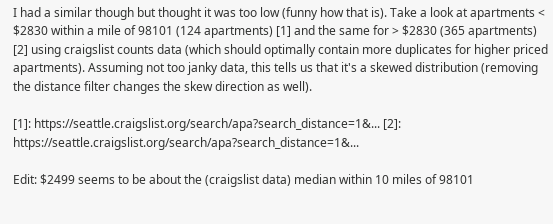I had a similar though but thought it was too low (funny how that is). Take a look at apartments < $2830 within a mile of 98101 (124 apartments) [1] and the same for > $2830 (365 apartments) [2] using craigslist counts data (which should optimally contain more duplicates for higher priced apartments). Assuming not too janky data, this tells us that it's a skewed distribution (removing the distance filter changes the skew direction as well).

[1]: https://seattle.craigslist.org/search/apa?search_distance=1&... [2]: https://seattle.craigslist.org/search/apa?search_distance=1&...

Edit: $2499 seems to be about the (craigslist data) median within 10 miles of 98101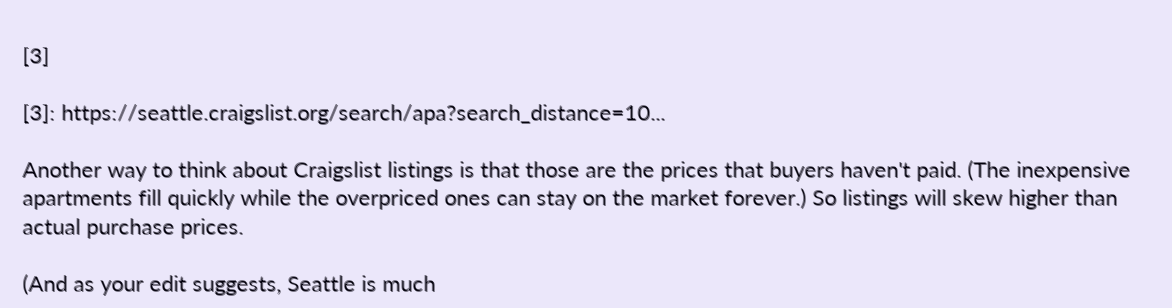[3]

[3]: https://seattle.craigslist.org/search/apa?search_distance=10...

Another way to think about Craigslist listings is that those are the prices that buyers haven't paid. (The inexpensive apartments fill quickly while the overpriced ones can stay on the market forever.) So listings will skew higher than actual purchase prices.

(And as your edit suggests, Seattle is much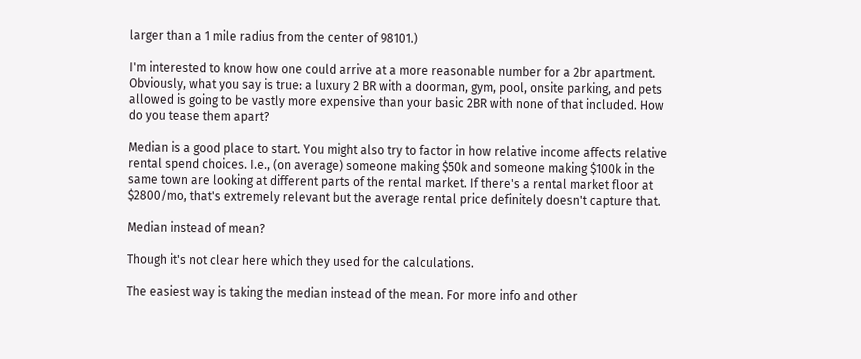larger than a 1 mile radius from the center of 98101.)

I'm interested to know how one could arrive at a more reasonable number for a 2br apartment. Obviously, what you say is true: a luxury 2 BR with a doorman, gym, pool, onsite parking, and pets allowed is going to be vastly more expensive than your basic 2BR with none of that included. How do you tease them apart?

Median is a good place to start. You might also try to factor in how relative income affects relative rental spend choices. I.e., (on average) someone making $50k and someone making $100k in the same town are looking at different parts of the rental market. If there's a rental market floor at $2800/mo, that's extremely relevant but the average rental price definitely doesn't capture that.

Median instead of mean?

Though it's not clear here which they used for the calculations.

The easiest way is taking the median instead of the mean. For more info and other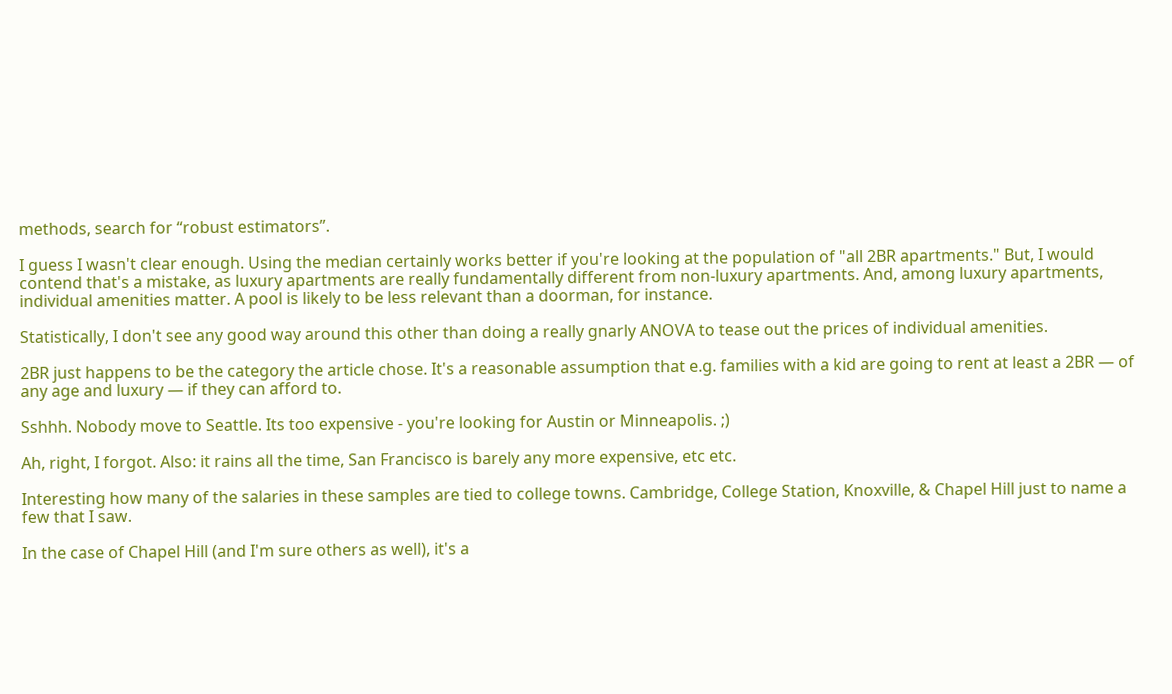methods, search for “robust estimators”.

I guess I wasn't clear enough. Using the median certainly works better if you're looking at the population of "all 2BR apartments." But, I would contend that's a mistake, as luxury apartments are really fundamentally different from non-luxury apartments. And, among luxury apartments, individual amenities matter. A pool is likely to be less relevant than a doorman, for instance.

Statistically, I don't see any good way around this other than doing a really gnarly ANOVA to tease out the prices of individual amenities.

2BR just happens to be the category the article chose. It's a reasonable assumption that e.g. families with a kid are going to rent at least a 2BR — of any age and luxury — if they can afford to.

Sshhh. Nobody move to Seattle. Its too expensive - you're looking for Austin or Minneapolis. ;)

Ah, right, I forgot. Also: it rains all the time, San Francisco is barely any more expensive, etc etc.

Interesting how many of the salaries in these samples are tied to college towns. Cambridge, College Station, Knoxville, & Chapel Hill just to name a few that I saw.

In the case of Chapel Hill (and I'm sure others as well), it's a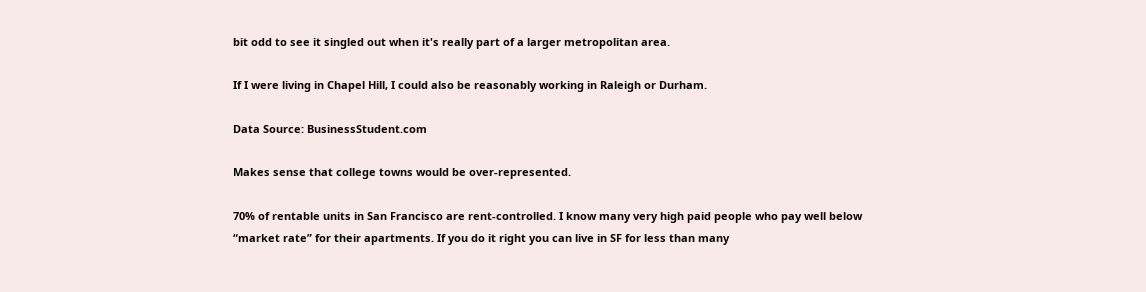bit odd to see it singled out when it's really part of a larger metropolitan area.

If I were living in Chapel Hill, I could also be reasonably working in Raleigh or Durham.

Data Source: BusinessStudent.com

Makes sense that college towns would be over-represented.

70% of rentable units in San Francisco are rent-controlled. I know many very high paid people who pay well below “market rate” for their apartments. If you do it right you can live in SF for less than many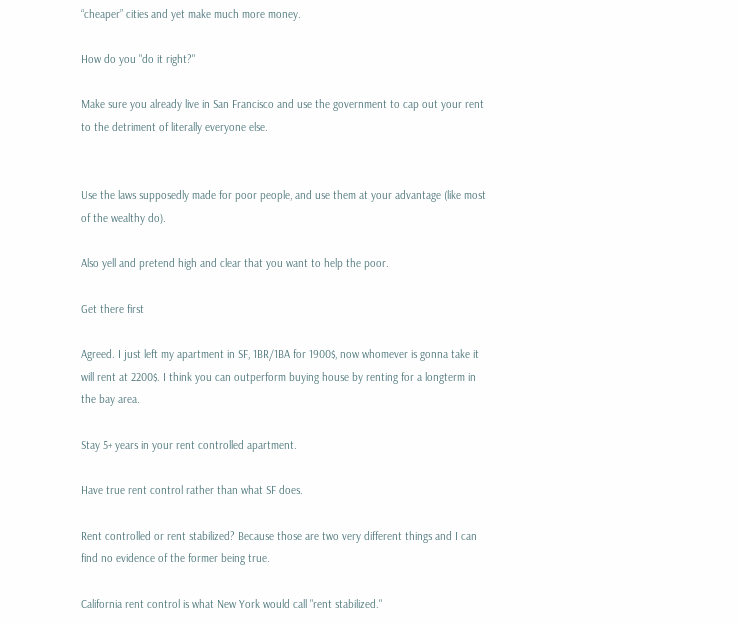“cheaper” cities and yet make much more money.

How do you "do it right?"

Make sure you already live in San Francisco and use the government to cap out your rent to the detriment of literally everyone else.


Use the laws supposedly made for poor people, and use them at your advantage (like most of the wealthy do).

Also yell and pretend high and clear that you want to help the poor.

Get there first

Agreed. I just left my apartment in SF, 1BR/1BA for 1900$, now whomever is gonna take it will rent at 2200$. I think you can outperform buying house by renting for a longterm in the bay area.

Stay 5+ years in your rent controlled apartment.

Have true rent control rather than what SF does.

Rent controlled or rent stabilized? Because those are two very different things and I can find no evidence of the former being true.

California rent control is what New York would call "rent stabilized."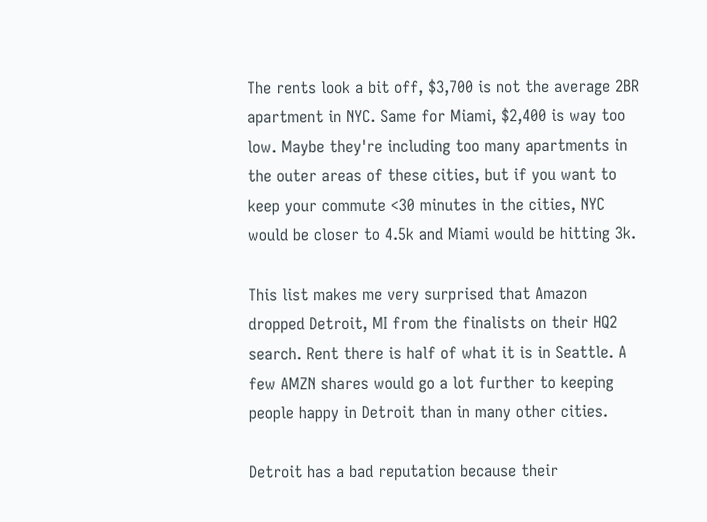The rents look a bit off, $3,700 is not the average 2BR apartment in NYC. Same for Miami, $2,400 is way too low. Maybe they're including too many apartments in the outer areas of these cities, but if you want to keep your commute <30 minutes in the cities, NYC would be closer to 4.5k and Miami would be hitting 3k.

This list makes me very surprised that Amazon dropped Detroit, MI from the finalists on their HQ2 search. Rent there is half of what it is in Seattle. A few AMZN shares would go a lot further to keeping people happy in Detroit than in many other cities.

Detroit has a bad reputation because their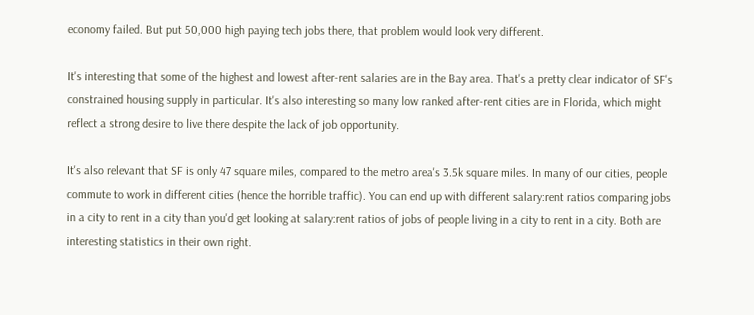economy failed. But put 50,000 high paying tech jobs there, that problem would look very different.

It's interesting that some of the highest and lowest after-rent salaries are in the Bay area. That's a pretty clear indicator of SF's constrained housing supply in particular. It's also interesting so many low ranked after-rent cities are in Florida, which might reflect a strong desire to live there despite the lack of job opportunity.

It's also relevant that SF is only 47 square miles, compared to the metro area's 3.5k square miles. In many of our cities, people commute to work in different cities (hence the horrible traffic). You can end up with different salary:rent ratios comparing jobs in a city to rent in a city than you'd get looking at salary:rent ratios of jobs of people living in a city to rent in a city. Both are interesting statistics in their own right.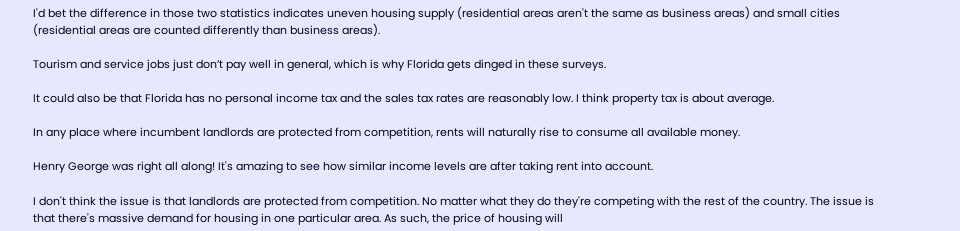I'd bet the difference in those two statistics indicates uneven housing supply (residential areas aren't the same as business areas) and small cities (residential areas are counted differently than business areas).

Tourism and service jobs just don’t pay well in general, which is why Florida gets dinged in these surveys.

It could also be that Florida has no personal income tax and the sales tax rates are reasonably low. I think property tax is about average.

In any place where incumbent landlords are protected from competition, rents will naturally rise to consume all available money.

Henry George was right all along! It's amazing to see how similar income levels are after taking rent into account.

I don't think the issue is that landlords are protected from competition. No matter what they do they're competing with the rest of the country. The issue is that there's massive demand for housing in one particular area. As such, the price of housing will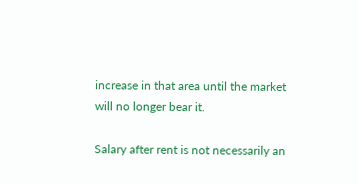increase in that area until the market will no longer bear it.

Salary after rent is not necessarily an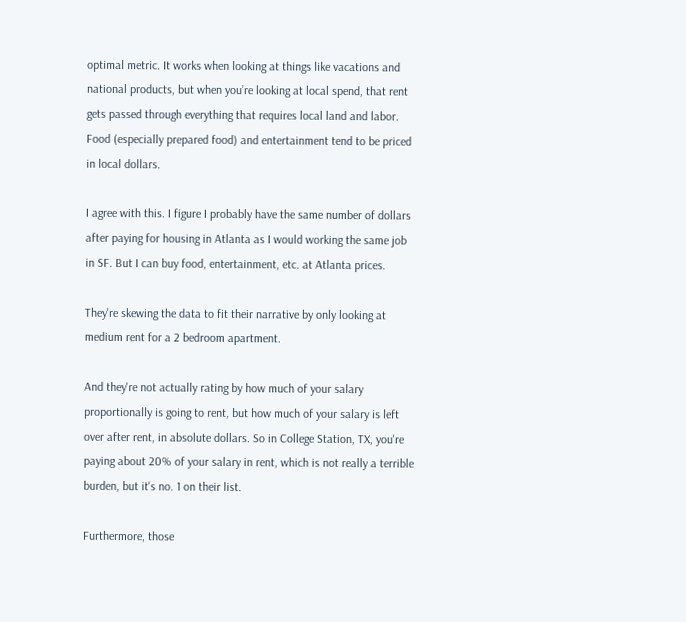optimal metric. It works when looking at things like vacations and national products, but when you’re looking at local spend, that rent gets passed through everything that requires local land and labor. Food (especially prepared food) and entertainment tend to be priced in local dollars.

I agree with this. I figure I probably have the same number of dollars after paying for housing in Atlanta as I would working the same job in SF. But I can buy food, entertainment, etc. at Atlanta prices.

They're skewing the data to fit their narrative by only looking at medium rent for a 2 bedroom apartment.

And they're not actually rating by how much of your salary proportionally is going to rent, but how much of your salary is left over after rent, in absolute dollars. So in College Station, TX, you're paying about 20% of your salary in rent, which is not really a terrible burden, but it's no. 1 on their list.

Furthermore, those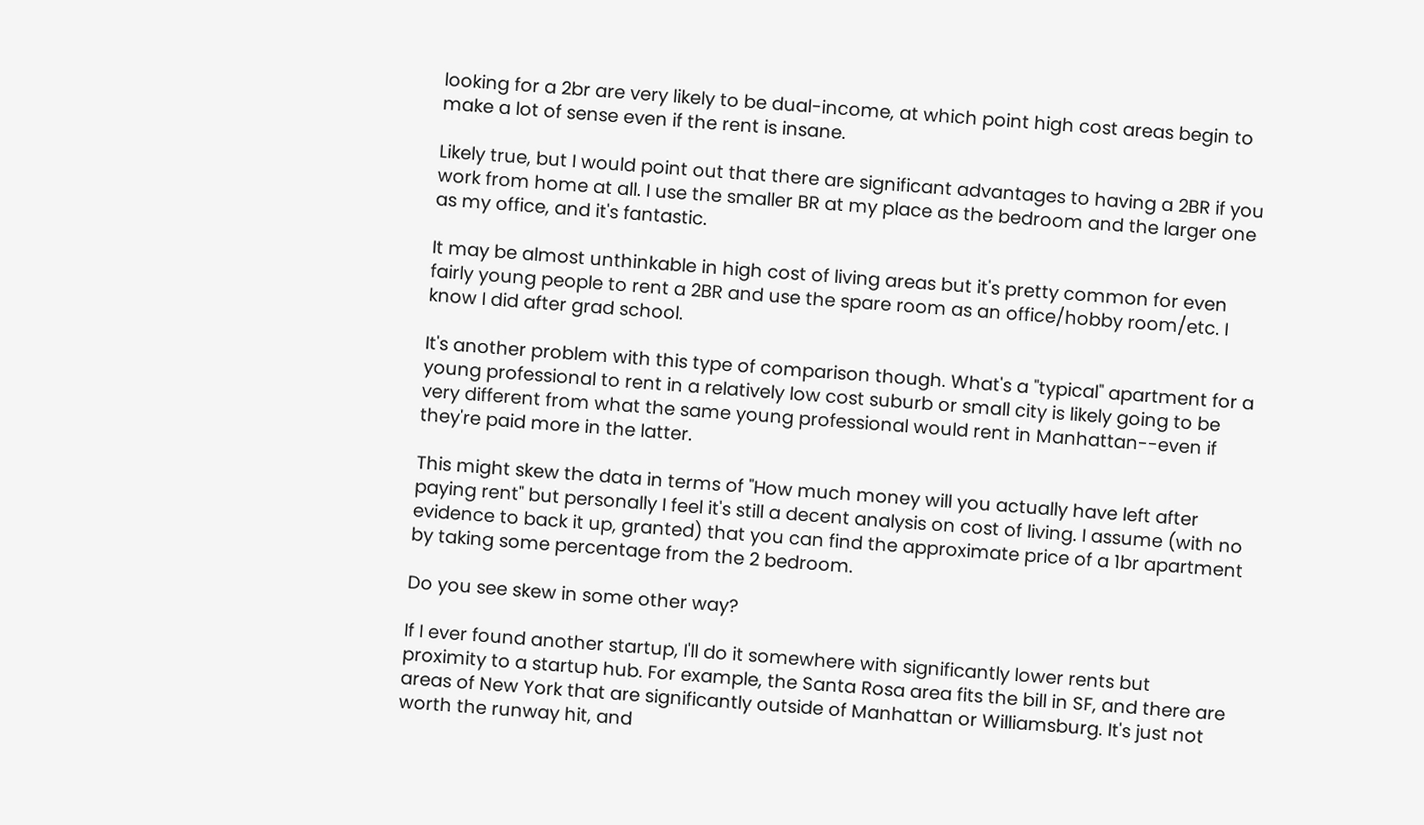looking for a 2br are very likely to be dual-income, at which point high cost areas begin to make a lot of sense even if the rent is insane.

Likely true, but I would point out that there are significant advantages to having a 2BR if you work from home at all. I use the smaller BR at my place as the bedroom and the larger one as my office, and it's fantastic.

It may be almost unthinkable in high cost of living areas but it's pretty common for even fairly young people to rent a 2BR and use the spare room as an office/hobby room/etc. I know I did after grad school.

It's another problem with this type of comparison though. What's a "typical" apartment for a young professional to rent in a relatively low cost suburb or small city is likely going to be very different from what the same young professional would rent in Manhattan--even if they're paid more in the latter.

This might skew the data in terms of "How much money will you actually have left after paying rent" but personally I feel it's still a decent analysis on cost of living. I assume (with no evidence to back it up, granted) that you can find the approximate price of a 1br apartment by taking some percentage from the 2 bedroom.

Do you see skew in some other way?

If I ever found another startup, I'll do it somewhere with significantly lower rents but proximity to a startup hub. For example, the Santa Rosa area fits the bill in SF, and there are areas of New York that are significantly outside of Manhattan or Williamsburg. It's just not worth the runway hit, and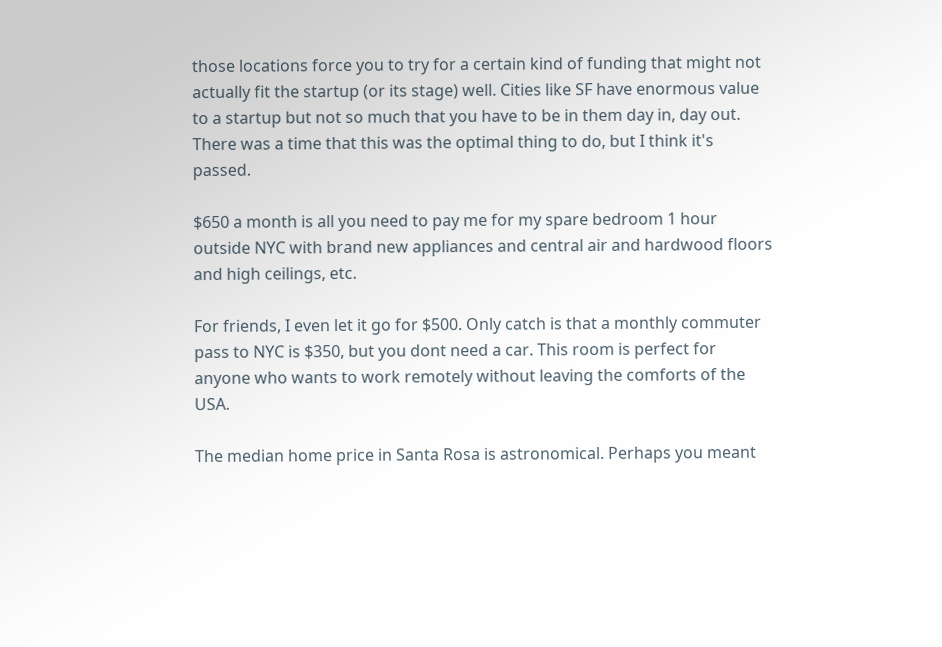those locations force you to try for a certain kind of funding that might not actually fit the startup (or its stage) well. Cities like SF have enormous value to a startup but not so much that you have to be in them day in, day out. There was a time that this was the optimal thing to do, but I think it's passed.

$650 a month is all you need to pay me for my spare bedroom 1 hour outside NYC with brand new appliances and central air and hardwood floors and high ceilings, etc.

For friends, I even let it go for $500. Only catch is that a monthly commuter pass to NYC is $350, but you dont need a car. This room is perfect for anyone who wants to work remotely without leaving the comforts of the USA.

The median home price in Santa Rosa is astronomical. Perhaps you meant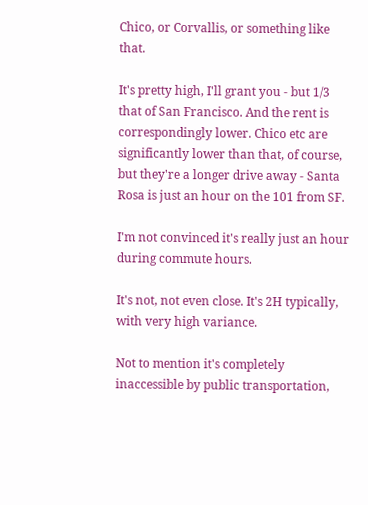Chico, or Corvallis, or something like that.

It's pretty high, I'll grant you - but 1/3 that of San Francisco. And the rent is correspondingly lower. Chico etc are significantly lower than that, of course, but they're a longer drive away - Santa Rosa is just an hour on the 101 from SF.

I'm not convinced it's really just an hour during commute hours.

It's not, not even close. It's 2H typically, with very high variance.

Not to mention it's completely inaccessible by public transportation,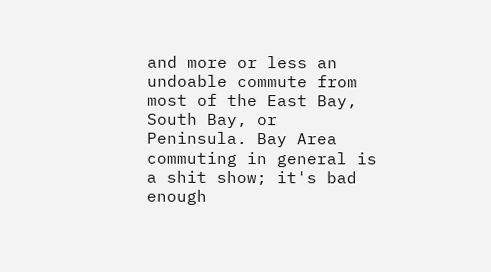and more or less an undoable commute from most of the East Bay, South Bay, or Peninsula. Bay Area commuting in general is a shit show; it's bad enough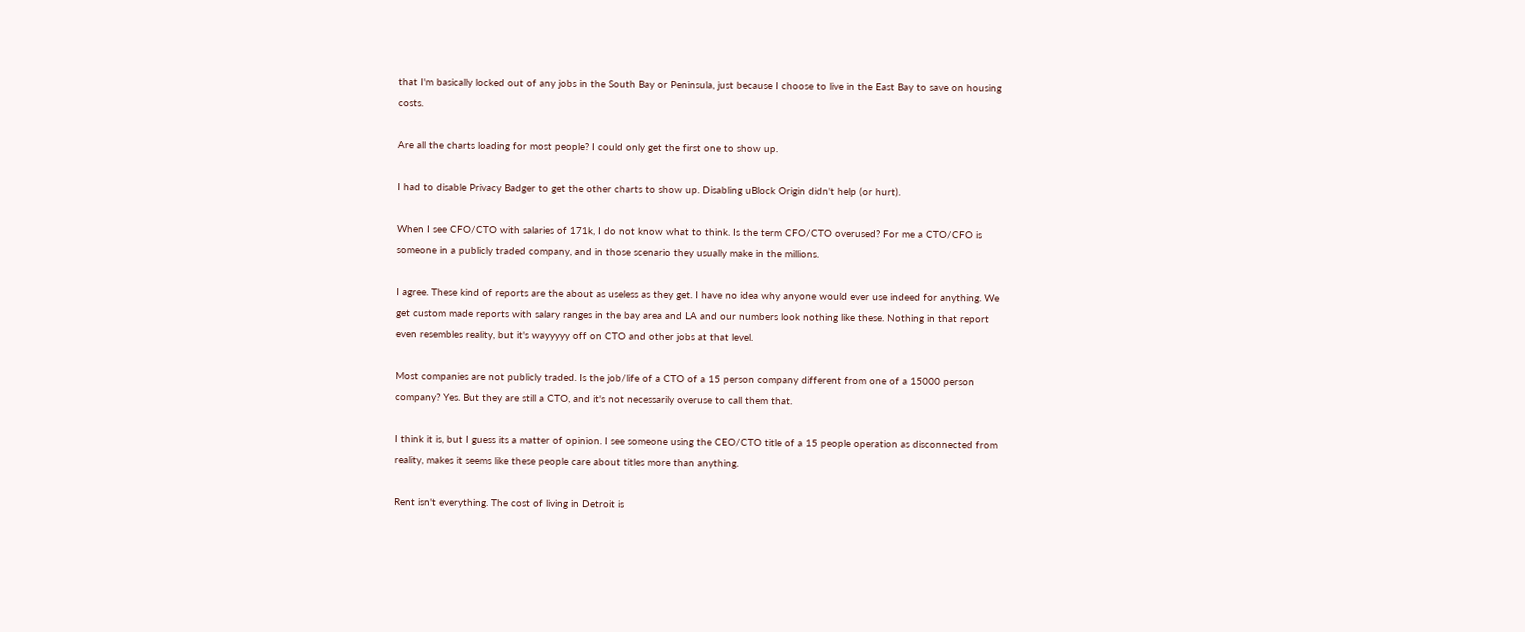that I'm basically locked out of any jobs in the South Bay or Peninsula, just because I choose to live in the East Bay to save on housing costs.

Are all the charts loading for most people? I could only get the first one to show up.

I had to disable Privacy Badger to get the other charts to show up. Disabling uBlock Origin didn't help (or hurt).

When I see CFO/CTO with salaries of 171k, I do not know what to think. Is the term CFO/CTO overused? For me a CTO/CFO is someone in a publicly traded company, and in those scenario they usually make in the millions.

I agree. These kind of reports are the about as useless as they get. I have no idea why anyone would ever use indeed for anything. We get custom made reports with salary ranges in the bay area and LA and our numbers look nothing like these. Nothing in that report even resembles reality, but it's wayyyyy off on CTO and other jobs at that level.

Most companies are not publicly traded. Is the job/life of a CTO of a 15 person company different from one of a 15000 person company? Yes. But they are still a CTO, and it's not necessarily overuse to call them that.

I think it is, but I guess its a matter of opinion. I see someone using the CEO/CTO title of a 15 people operation as disconnected from reality, makes it seems like these people care about titles more than anything.

Rent isn't everything. The cost of living in Detroit is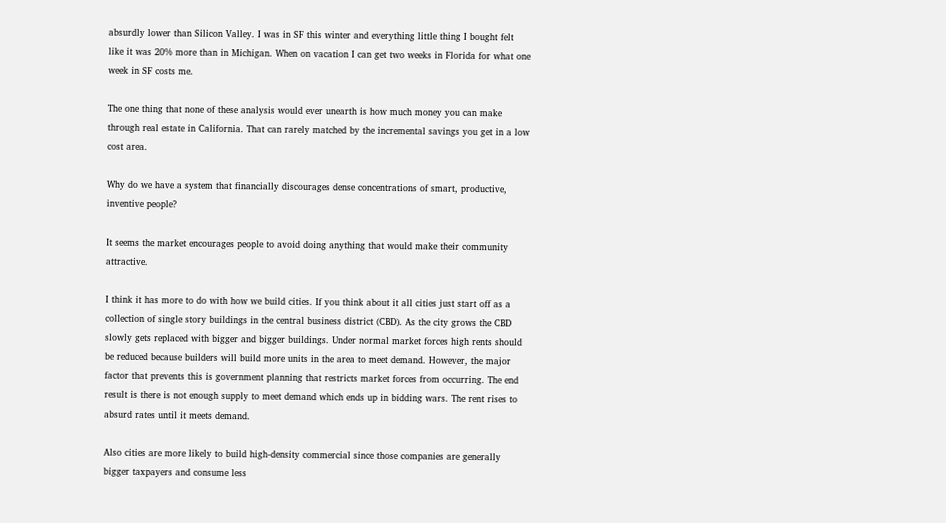absurdly lower than Silicon Valley. I was in SF this winter and everything little thing I bought felt like it was 20% more than in Michigan. When on vacation I can get two weeks in Florida for what one week in SF costs me.

The one thing that none of these analysis would ever unearth is how much money you can make through real estate in California. That can rarely matched by the incremental savings you get in a low cost area.

Why do we have a system that financially discourages dense concentrations of smart, productive, inventive people?

It seems the market encourages people to avoid doing anything that would make their community attractive.

I think it has more to do with how we build cities. If you think about it all cities just start off as a collection of single story buildings in the central business district (CBD). As the city grows the CBD slowly gets replaced with bigger and bigger buildings. Under normal market forces high rents should be reduced because builders will build more units in the area to meet demand. However, the major factor that prevents this is government planning that restricts market forces from occurring. The end result is there is not enough supply to meet demand which ends up in bidding wars. The rent rises to absurd rates until it meets demand.

Also cities are more likely to build high-density commercial since those companies are generally bigger taxpayers and consume less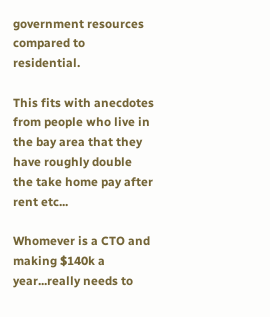government resources compared to residential.

This fits with anecdotes from people who live in the bay area that they have roughly double the take home pay after rent etc...

Whomever is a CTO and making $140k a year...really needs to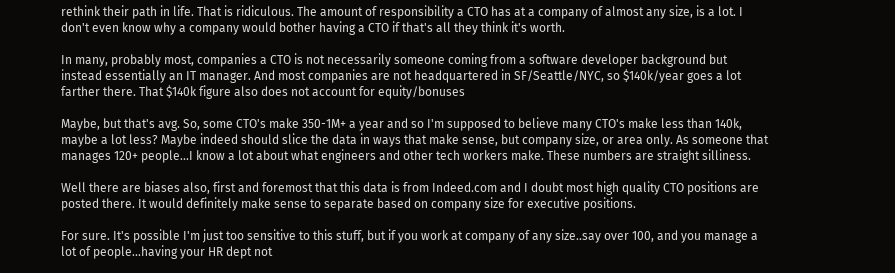rethink their path in life. That is ridiculous. The amount of responsibility a CTO has at a company of almost any size, is a lot. I don't even know why a company would bother having a CTO if that's all they think it's worth.

In many, probably most, companies a CTO is not necessarily someone coming from a software developer background but instead essentially an IT manager. And most companies are not headquartered in SF/Seattle/NYC, so $140k/year goes a lot farther there. That $140k figure also does not account for equity/bonuses

Maybe, but that's avg. So, some CTO's make 350-1M+ a year and so I'm supposed to believe many CTO's make less than 140k, maybe a lot less? Maybe indeed should slice the data in ways that make sense, but company size, or area only. As someone that manages 120+ people...I know a lot about what engineers and other tech workers make. These numbers are straight silliness.

Well there are biases also, first and foremost that this data is from Indeed.com and I doubt most high quality CTO positions are posted there. It would definitely make sense to separate based on company size for executive positions.

For sure. It's possible I'm just too sensitive to this stuff, but if you work at company of any size..say over 100, and you manage a lot of people...having your HR dept not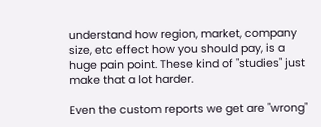understand how region, market, company size, etc effect how you should pay, is a huge pain point. These kind of "studies" just make that a lot harder.

Even the custom reports we get are "wrong"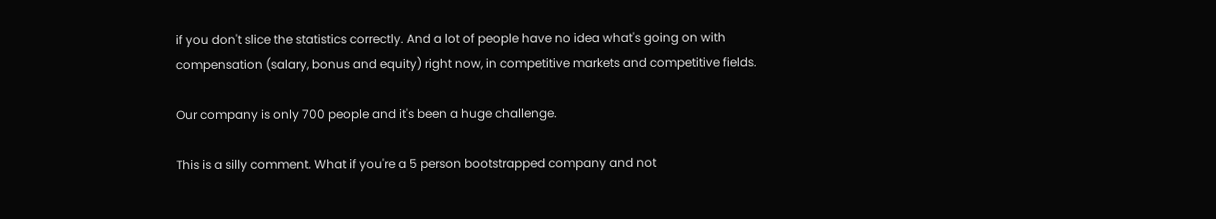if you don't slice the statistics correctly. And a lot of people have no idea what's going on with compensation (salary, bonus and equity) right now, in competitive markets and competitive fields.

Our company is only 700 people and it's been a huge challenge.

This is a silly comment. What if you're a 5 person bootstrapped company and not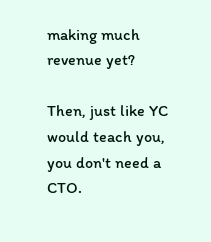making much revenue yet?

Then, just like YC would teach you, you don't need a CTO.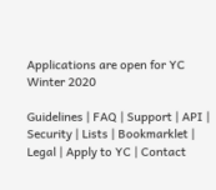Applications are open for YC Winter 2020

Guidelines | FAQ | Support | API | Security | Lists | Bookmarklet | Legal | Apply to YC | Contact